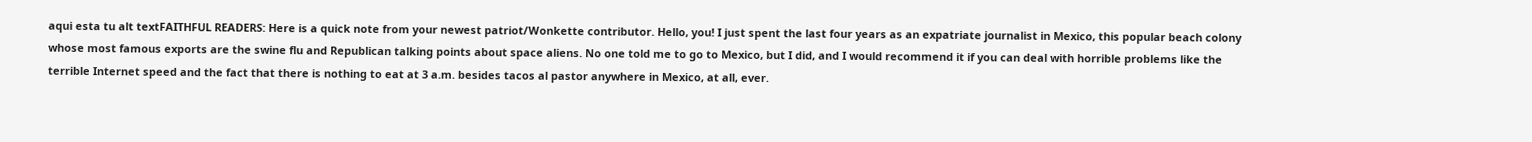aqui esta tu alt textFAITHFUL READERS: Here is a quick note from your newest patriot/Wonkette contributor. Hello, you! I just spent the last four years as an expatriate journalist in Mexico, this popular beach colony whose most famous exports are the swine flu and Republican talking points about space aliens. No one told me to go to Mexico, but I did, and I would recommend it if you can deal with horrible problems like the terrible Internet speed and the fact that there is nothing to eat at 3 a.m. besides tacos al pastor anywhere in Mexico, at all, ever.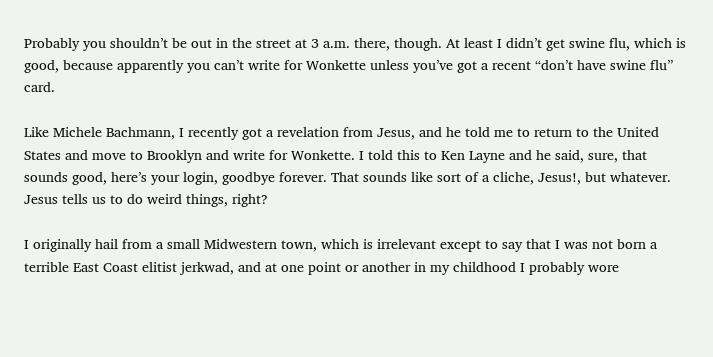Probably you shouldn’t be out in the street at 3 a.m. there, though. At least I didn’t get swine flu, which is good, because apparently you can’t write for Wonkette unless you’ve got a recent “don’t have swine flu” card.

Like Michele Bachmann, I recently got a revelation from Jesus, and he told me to return to the United States and move to Brooklyn and write for Wonkette. I told this to Ken Layne and he said, sure, that sounds good, here’s your login, goodbye forever. That sounds like sort of a cliche, Jesus!, but whatever. Jesus tells us to do weird things, right?

I originally hail from a small Midwestern town, which is irrelevant except to say that I was not born a terrible East Coast elitist jerkwad, and at one point or another in my childhood I probably wore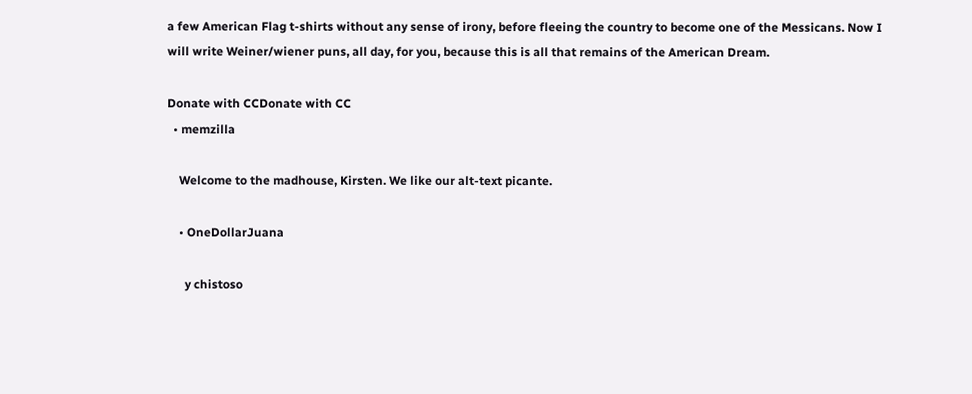a few American Flag t-shirts without any sense of irony, before fleeing the country to become one of the Messicans. Now I will write Weiner/wiener puns, all day, for you, because this is all that remains of the American Dream.

Donate with CCDonate with CC
  • memzilla

    Welcome to the madhouse, Kirsten. We like our alt-text picante.

    • OneDollarJuana

      y chistoso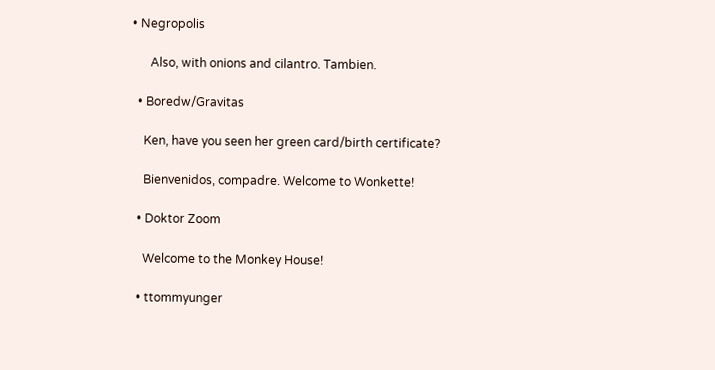• Negropolis

      Also, with onions and cilantro. Tambien.

  • Boredw/Gravitas

    Ken, have you seen her green card/birth certificate?

    Bienvenidos, compadre. Welcome to Wonkette!

  • Doktor Zoom

    Welcome to the Monkey House!

  • ttommyunger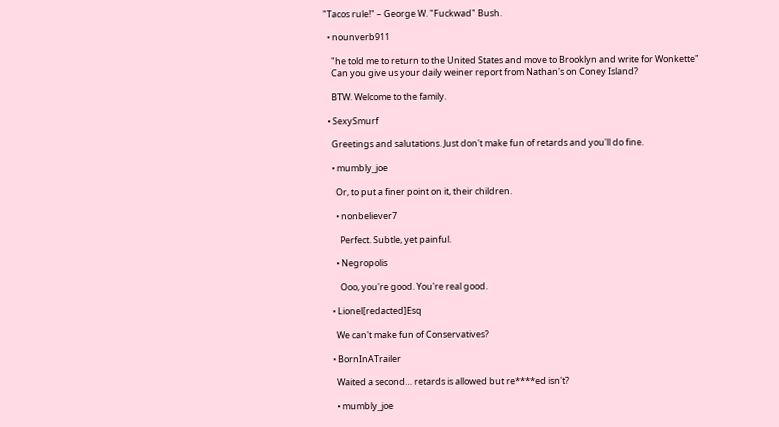"Tacos rule!" – George W. "Fuckwad" Bush.

  • nounverb911

    "he told me to return to the United States and move to Brooklyn and write for Wonkette"
    Can you give us your daily weiner report from Nathan's on Coney Island?

    BTW. Welcome to the family.

  • SexySmurf

    Greetings and salutations. Just don't make fun of retards and you'll do fine.

    • mumbly_joe

      Or, to put a finer point on it, their children.

      • nonbeliever7

        Perfect. Subtle, yet painful.

      • Negropolis

        Ooo, you're good. You're real good.

    • Lionel[redacted]Esq

      We can't make fun of Conservatives?

    • BornInATrailer

      Waited a second… retards is allowed but re****ed isn't?

      • mumbly_joe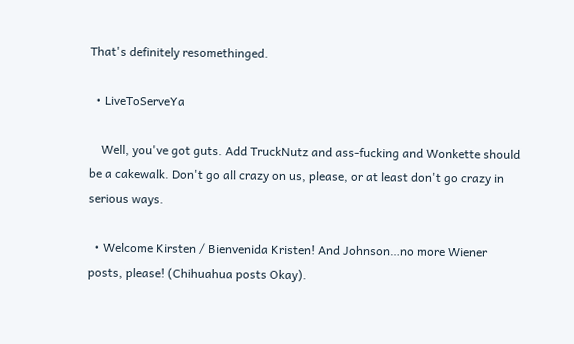That's definitely resomethinged.

  • LiveToServeYa

    Well, you've got guts. Add TruckNutz and ass-fucking and Wonkette should be a cakewalk. Don't go all crazy on us, please, or at least don't go crazy in serious ways.

  • Welcome Kirsten / Bienvenida Kristen! And Johnson…no more Wiener posts, please! (Chihuahua posts Okay).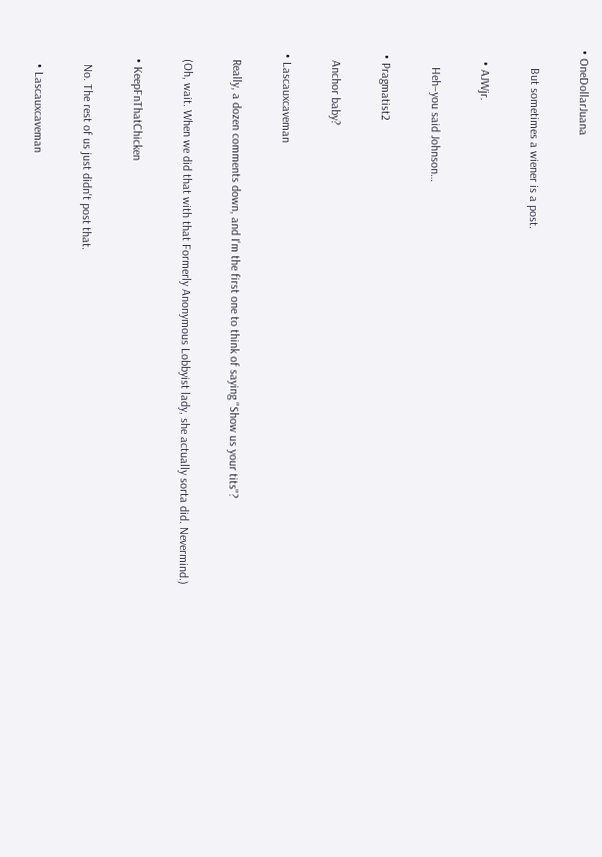• OneDollarJuana

      But sometimes a wiener is a post.

    • AJWjr.

      Heh–you said Johnson…

  • Pragmatist2

    Anchor baby?

  • Lascauxcaveman

    Really, a dozen comments down, and I'm the first one to think of saying "Show us your tits"?

    (Oh, wait. When we did that with that Formerly Anonymous Lobbyist lady, she actually sorta did. Nevermind.)

    • KeepFnThatChicken

      No. The rest of us just didn't post that.

      • Lascauxcaveman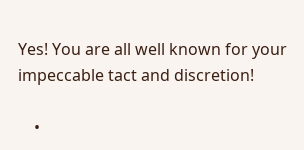Yes! You are all well known for your impeccable tact and discretion!

    •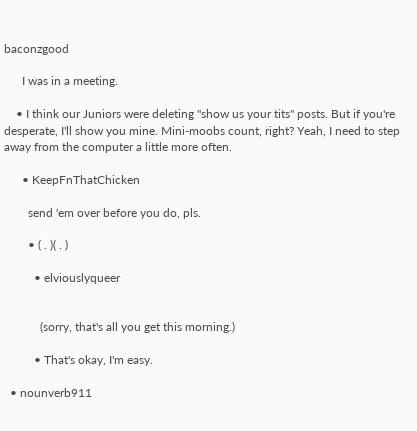baconzgood

      I was in a meeting.

    • I think our Juniors were deleting "show us your tits" posts. But if you're desperate, I'll show you mine. Mini-moobs count, right? Yeah, I need to step away from the computer a little more often.

      • KeepFnThatChicken

        send 'em over before you do, pls.

        • ( . )( . )

          • elviouslyqueer


            (sorry, that's all you get this morning.)

          • That's okay, I'm easy.

  • nounverb911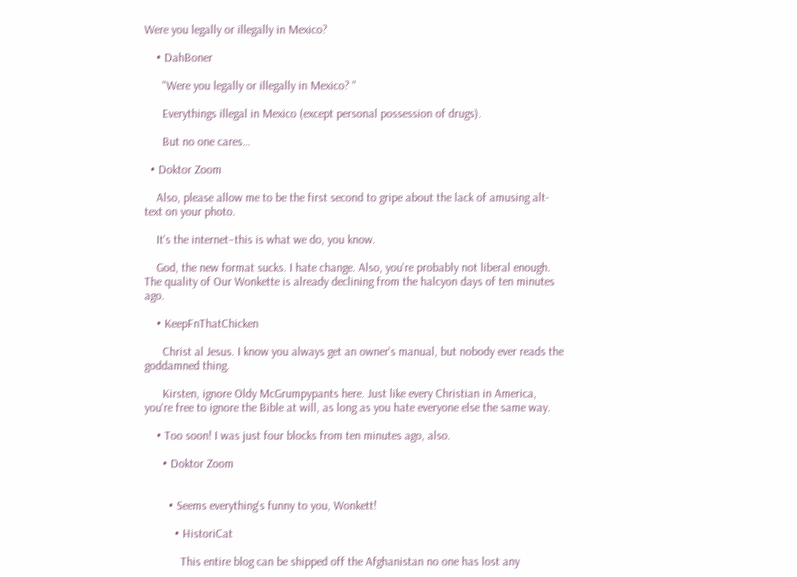Were you legally or illegally in Mexico?

    • DahBoner

      "Were you legally or illegally in Mexico? "

      Everythings illegal in Mexico (except personal possession of drugs).

      But no one cares…

  • Doktor Zoom

    Also, please allow me to be the first second to gripe about the lack of amusing alt-text on your photo.

    It's the internet–this is what we do, you know.

    God, the new format sucks. I hate change. Also, you're probably not liberal enough. The quality of Our Wonkette is already declining from the halcyon days of ten minutes ago.

    • KeepFnThatChicken

      Christ al Jesus. I know you always get an owner's manual, but nobody ever reads the goddamned thing.

      Kirsten, ignore Oldy McGrumpypants here. Just like every Christian in America, you're free to ignore the Bible at will, as long as you hate everyone else the same way.

    • Too soon! I was just four blocks from ten minutes ago, also.

      • Doktor Zoom


        • Seems everything's funny to you, Wonkett!

          • HistoriCat

            This entire blog can be shipped off the Afghanistan no one has lost any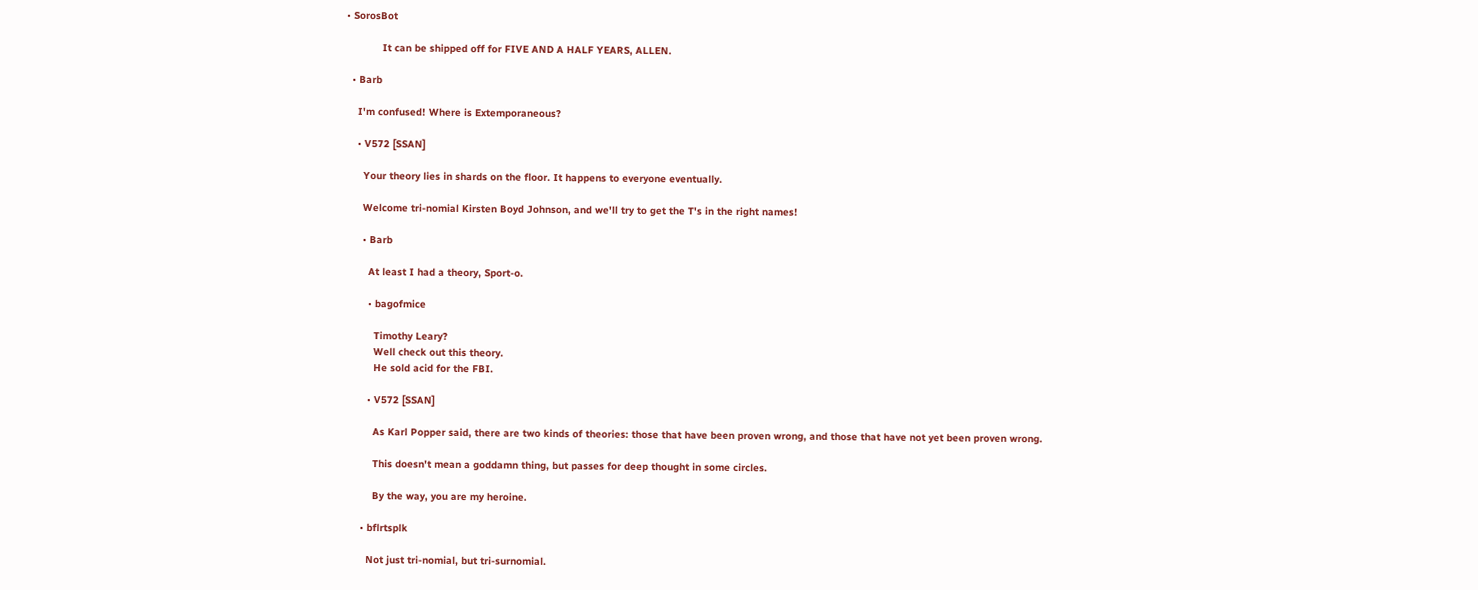• SorosBot

            It can be shipped off for FIVE AND A HALF YEARS, ALLEN.

  • Barb

    I'm confused! Where is Extemporaneous?

    • V572 [SSAN]

      Your theory lies in shards on the floor. It happens to everyone eventually.

      Welcome tri-nomial Kirsten Boyd Johnson, and we'll try to get the T's in the right names!

      • Barb

        At least I had a theory, Sport-o.

        • bagofmice

          Timothy Leary?
          Well check out this theory.
          He sold acid for the FBI.

        • V572 [SSAN]

          As Karl Popper said, there are two kinds of theories: those that have been proven wrong, and those that have not yet been proven wrong.

          This doesn't mean a goddamn thing, but passes for deep thought in some circles.

          By the way, you are my heroine.

      • bflrtsplk

        Not just tri-nomial, but tri-surnomial.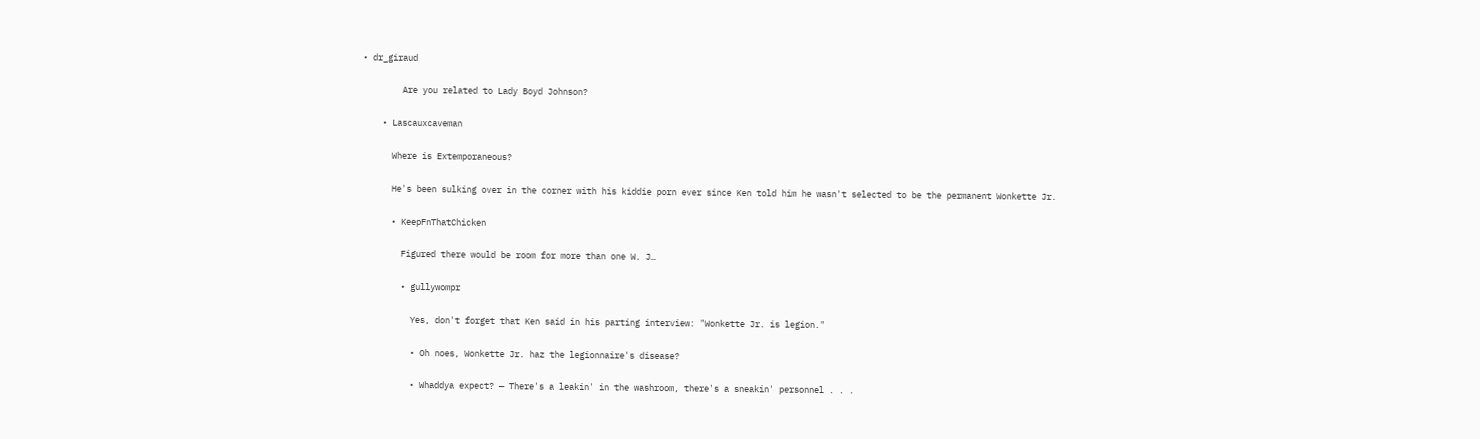• dr_giraud

        Are you related to Lady Boyd Johnson?

    • Lascauxcaveman

      Where is Extemporaneous?

      He's been sulking over in the corner with his kiddie porn ever since Ken told him he wasn't selected to be the permanent Wonkette Jr.

      • KeepFnThatChicken

        Figured there would be room for more than one W. J…

        • gullywompr

          Yes, don't forget that Ken said in his parting interview: "Wonkette Jr. is legion."

          • Oh noes, Wonkette Jr. haz the legionnaire's disease?

          • Whaddya expect? — There's a leakin' in the washroom, there's a sneakin' personnel . . .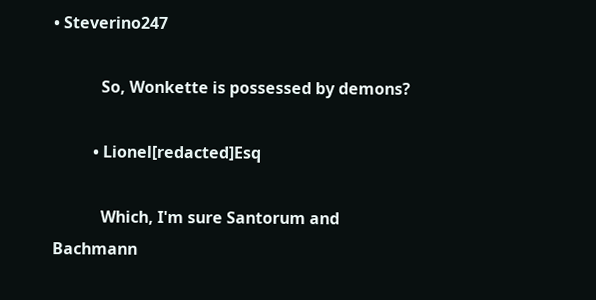• Steverino247

            So, Wonkette is possessed by demons?

          • Lionel[redacted]Esq

            Which, I'm sure Santorum and Bachmann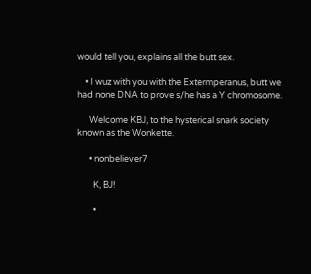would tell you, explains all the butt sex.

    • I wuz with you with the Extermperanus, butt we had none DNA to prove s/he has a Y chromosome.

      Welcome KBJ, to the hysterical snark society known as the Wonkette.

      • nonbeliever7

        K, BJ!

        •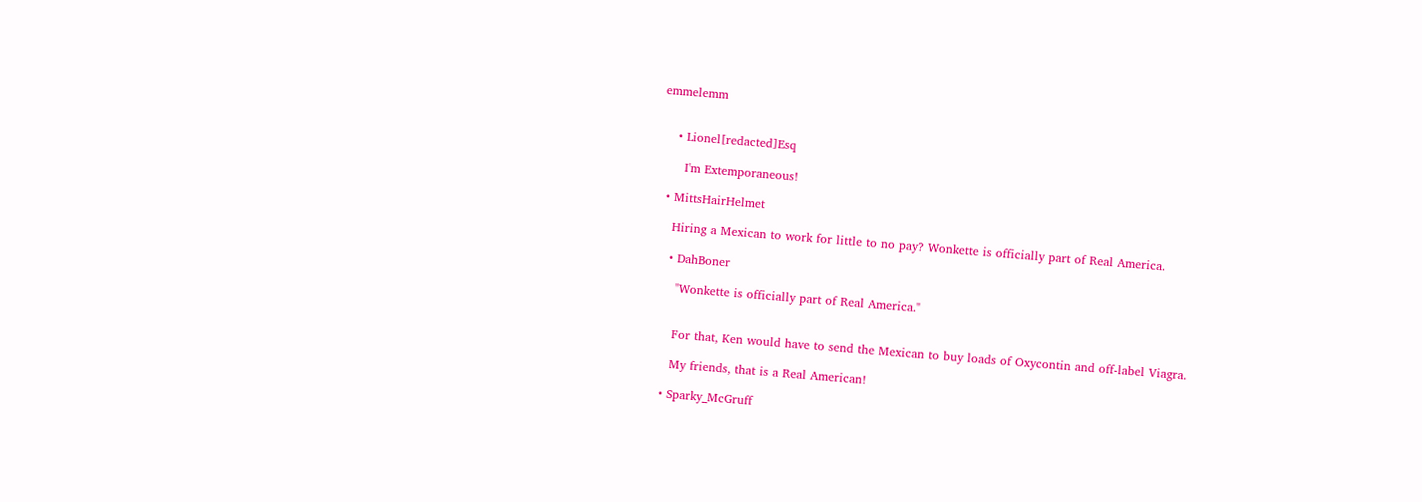emmelemm


    • Lionel[redacted]Esq

      I'm Extemporaneous!

  • MittsHairHelmet

    Hiring a Mexican to work for little to no pay? Wonkette is officially part of Real America.

    • DahBoner

      "Wonkette is officially part of Real America."


      For that, Ken would have to send the Mexican to buy loads of Oxycontin and off-label Viagra.

      My friends, that is a Real American!

    • Sparky_McGruff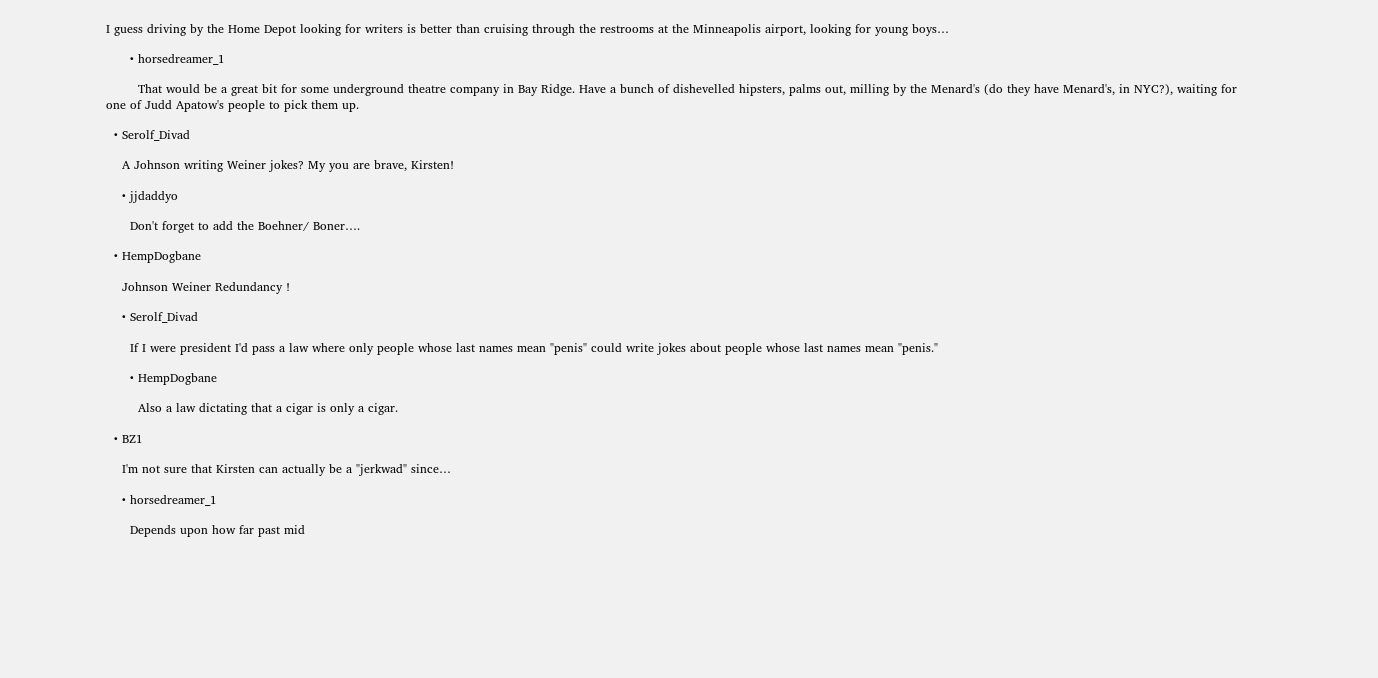I guess driving by the Home Depot looking for writers is better than cruising through the restrooms at the Minneapolis airport, looking for young boys…

      • horsedreamer_1

        That would be a great bit for some underground theatre company in Bay Ridge. Have a bunch of dishevelled hipsters, palms out, milling by the Menard's (do they have Menard's, in NYC?), waiting for one of Judd Apatow's people to pick them up.

  • Serolf_Divad

    A Johnson writing Weiner jokes? My you are brave, Kirsten!

    • jjdaddyo

      Don't forget to add the Boehner/ Boner….

  • HempDogbane

    Johnson Weiner Redundancy !

    • Serolf_Divad

      If I were president I'd pass a law where only people whose last names mean "penis" could write jokes about people whose last names mean "penis."

      • HempDogbane

        Also a law dictating that a cigar is only a cigar.

  • BZ1

    I'm not sure that Kirsten can actually be a "jerkwad" since…

    • horsedreamer_1

      Depends upon how far past mid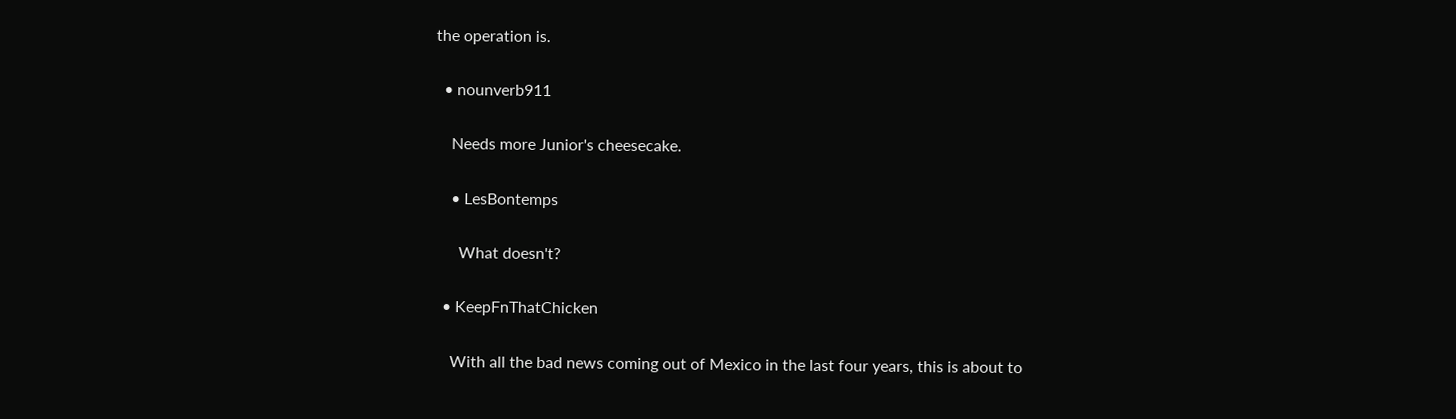the operation is.

  • nounverb911

    Needs more Junior's cheesecake.

    • LesBontemps

      What doesn't?

  • KeepFnThatChicken

    With all the bad news coming out of Mexico in the last four years, this is about to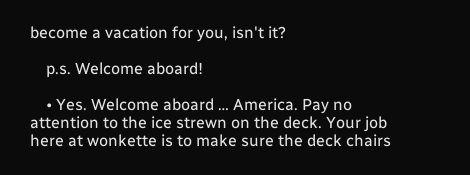become a vacation for you, isn't it?

    p.s. Welcome aboard!

    • Yes. Welcome aboard … America. Pay no attention to the ice strewn on the deck. Your job here at wonkette is to make sure the deck chairs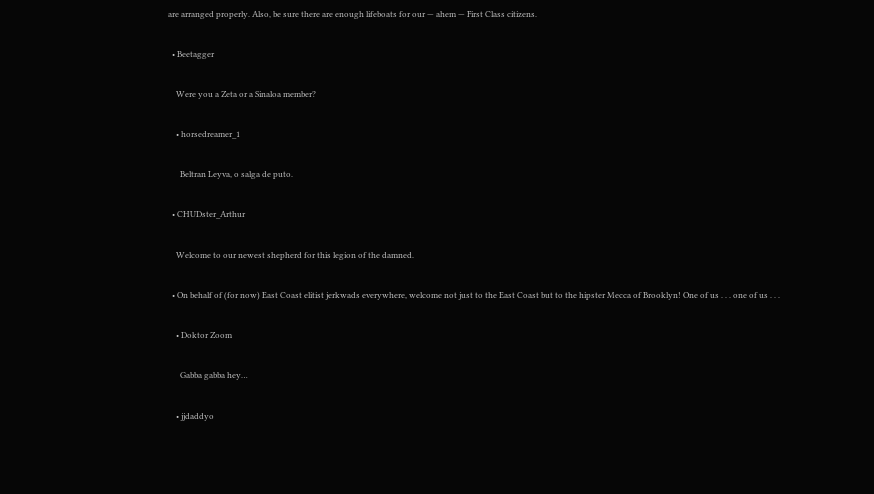are arranged properly. Also, be sure there are enough lifeboats for our — ahem — First Class citizens.

  • Beetagger

    Were you a Zeta or a Sinaloa member?

    • horsedreamer_1

      Beltran Leyva, o salga de puto.

  • CHUDster_Arthur

    Welcome to our newest shepherd for this legion of the damned.

  • On behalf of (for now) East Coast elitist jerkwads everywhere, welcome not just to the East Coast but to the hipster Mecca of Brooklyn! One of us . . . one of us . . .

    • Doktor Zoom

      Gabba gabba hey…

    • jjdaddyo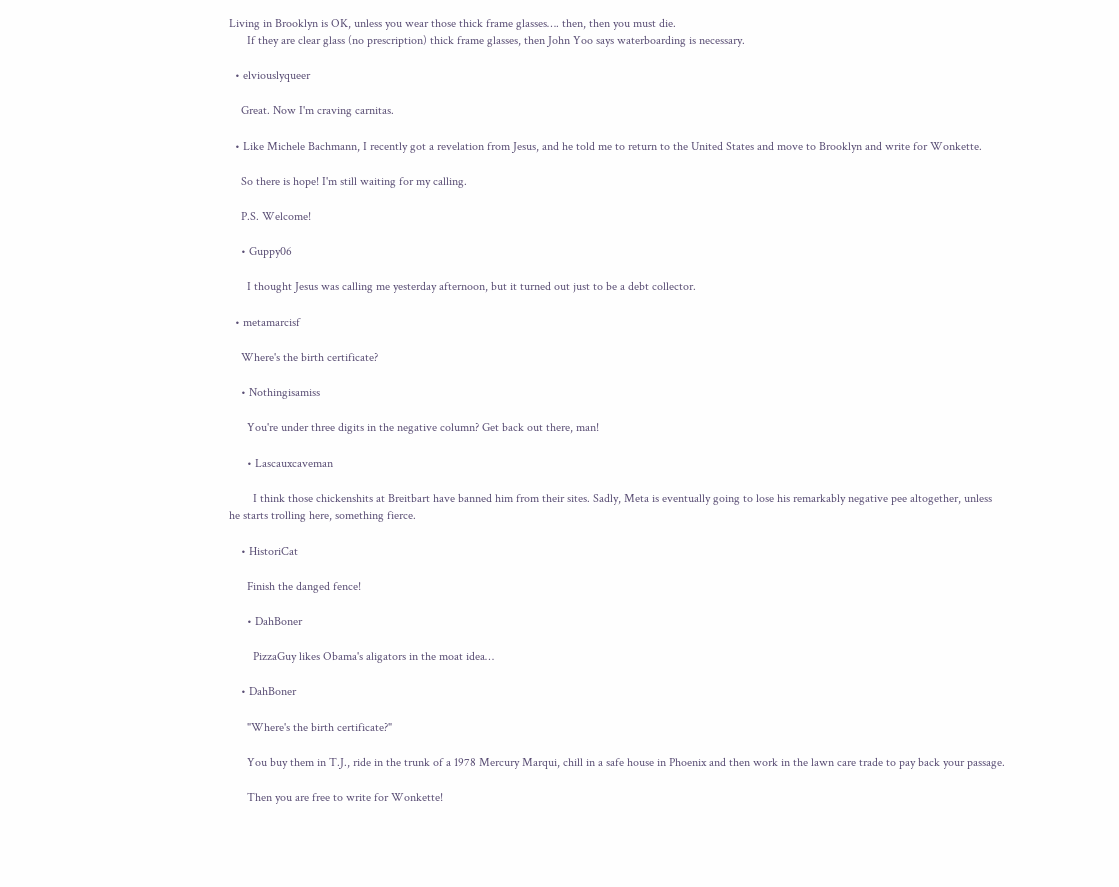Living in Brooklyn is OK, unless you wear those thick frame glasses…. then, then you must die.
      If they are clear glass (no prescription) thick frame glasses, then John Yoo says waterboarding is necessary.

  • elviouslyqueer

    Great. Now I'm craving carnitas.

  • Like Michele Bachmann, I recently got a revelation from Jesus, and he told me to return to the United States and move to Brooklyn and write for Wonkette.

    So there is hope! I'm still waiting for my calling.

    P.S. Welcome!

    • Guppy06

      I thought Jesus was calling me yesterday afternoon, but it turned out just to be a debt collector.

  • metamarcisf

    Where's the birth certificate?

    • Nothingisamiss

      You're under three digits in the negative column? Get back out there, man!

      • Lascauxcaveman

        I think those chickenshits at Breitbart have banned him from their sites. Sadly, Meta is eventually going to lose his remarkably negative pee altogether, unless he starts trolling here, something fierce.

    • HistoriCat

      Finish the danged fence!

      • DahBoner

        PizzaGuy likes Obama's aligators in the moat idea…

    • DahBoner

      "Where's the birth certificate?"

      You buy them in T.J., ride in the trunk of a 1978 Mercury Marqui, chill in a safe house in Phoenix and then work in the lawn care trade to pay back your passage.

      Then you are free to write for Wonkette!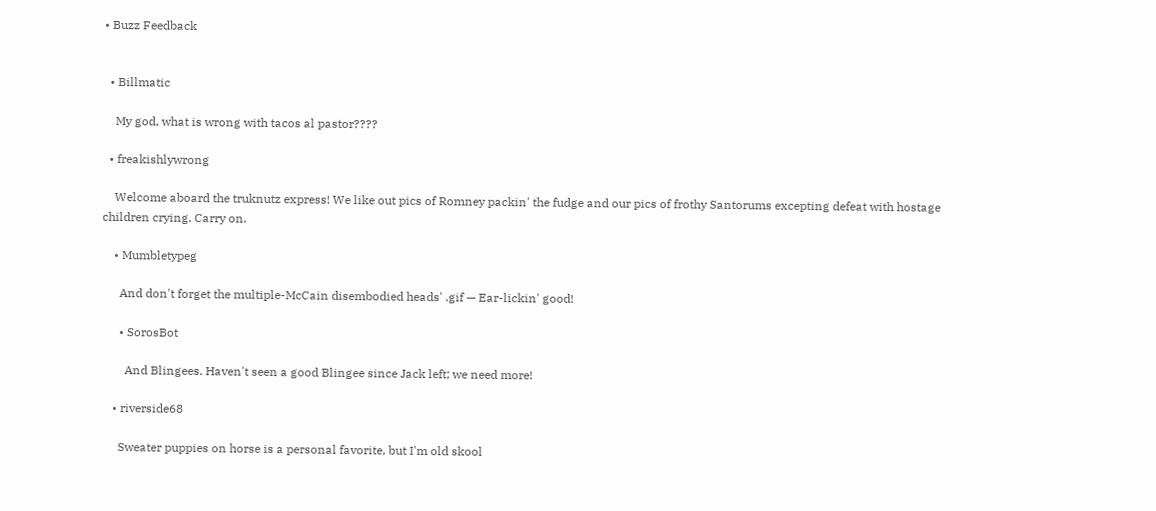• Buzz Feedback


  • Billmatic

    My god, what is wrong with tacos al pastor????

  • freakishlywrong

    Welcome aboard the truknutz express! We like out pics of Romney packin' the fudge and our pics of frothy Santorums excepting defeat with hostage children crying. Carry on.

    • Mumbletypeg

      And don't forget the multiple-McCain disembodied heads' .gif — Ear-lickin' good!

      • SorosBot

        And Blingees. Haven't seen a good Blingee since Jack left; we need more!

    • riverside68

      Sweater puppies on horse is a personal favorite, but I'm old skool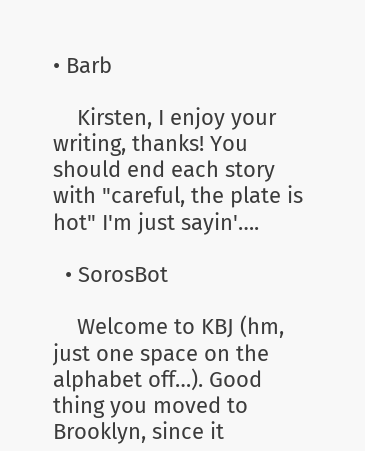• Barb

    Kirsten, I enjoy your writing, thanks! You should end each story with "careful, the plate is hot" I'm just sayin'….

  • SorosBot

    Welcome to KBJ (hm, just one space on the alphabet off…). Good thing you moved to Brooklyn, since it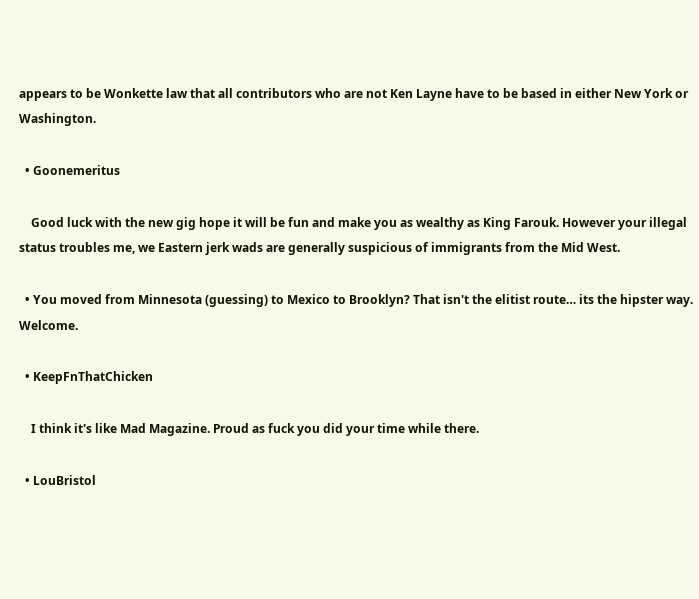appears to be Wonkette law that all contributors who are not Ken Layne have to be based in either New York or Washington.

  • Goonemeritus

    Good luck with the new gig hope it will be fun and make you as wealthy as King Farouk. However your illegal status troubles me, we Eastern jerk wads are generally suspicious of immigrants from the Mid West.

  • You moved from Minnesota (guessing) to Mexico to Brooklyn? That isn't the elitist route… its the hipster way. Welcome.

  • KeepFnThatChicken

    I think it's like Mad Magazine. Proud as fuck you did your time while there.

  • LouBristol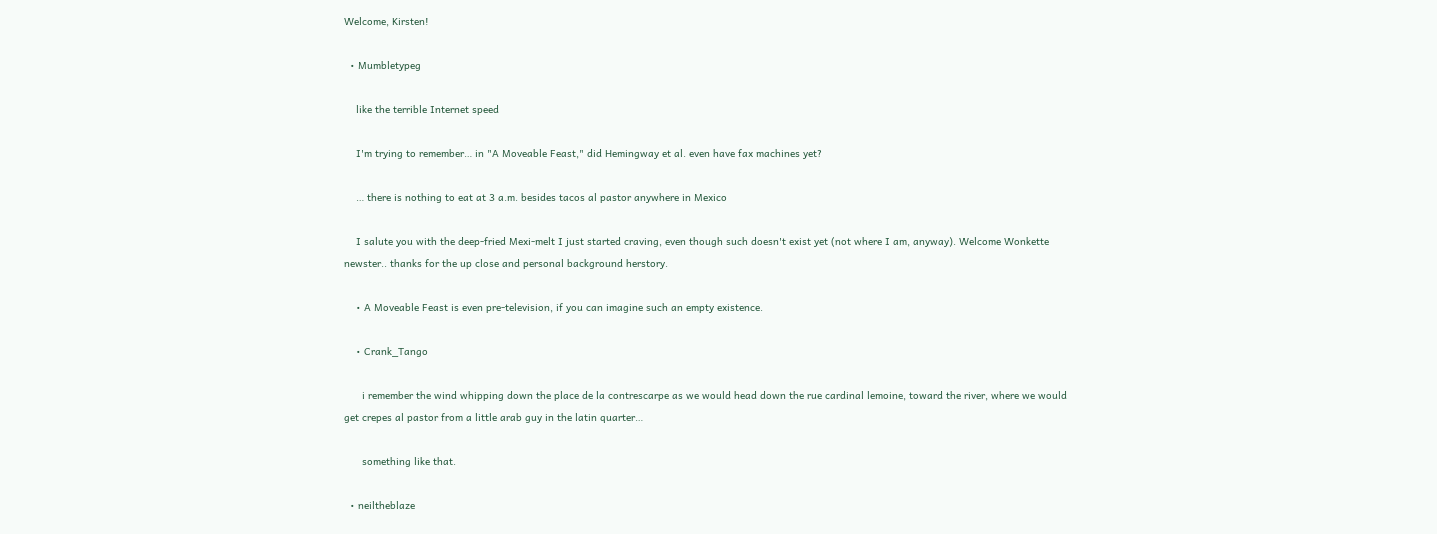Welcome, Kirsten!

  • Mumbletypeg

    like the terrible Internet speed

    I'm trying to remember… in "A Moveable Feast," did Hemingway et al. even have fax machines yet?

    … there is nothing to eat at 3 a.m. besides tacos al pastor anywhere in Mexico

    I salute you with the deep-fried Mexi-melt I just started craving, even though such doesn't exist yet (not where I am, anyway). Welcome Wonkette newster.. thanks for the up close and personal background herstory.

    • A Moveable Feast is even pre-television, if you can imagine such an empty existence.

    • Crank_Tango

      i remember the wind whipping down the place de la contrescarpe as we would head down the rue cardinal lemoine, toward the river, where we would get crepes al pastor from a little arab guy in the latin quarter…

      something like that.

  • neiltheblaze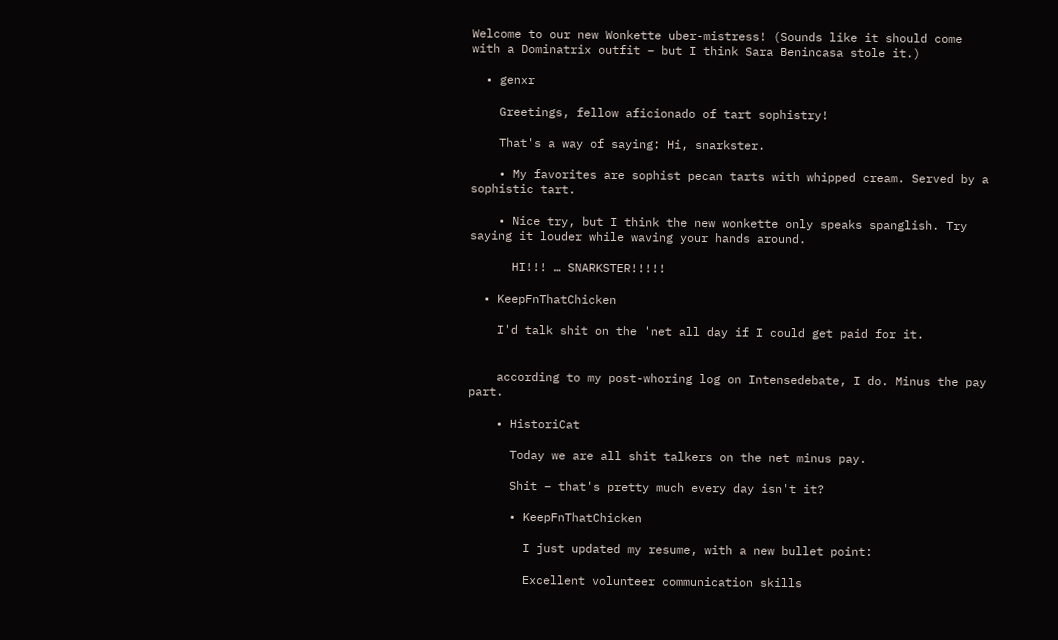Welcome to our new Wonkette uber-mistress! (Sounds like it should come with a Dominatrix outfit – but I think Sara Benincasa stole it.)

  • genxr

    Greetings, fellow aficionado of tart sophistry!

    That's a way of saying: Hi, snarkster.

    • My favorites are sophist pecan tarts with whipped cream. Served by a sophistic tart.

    • Nice try, but I think the new wonkette only speaks spanglish. Try saying it louder while waving your hands around.

      HI!!! … SNARKSTER!!!!!

  • KeepFnThatChicken

    I'd talk shit on the 'net all day if I could get paid for it.


    according to my post-whoring log on Intensedebate, I do. Minus the pay part.

    • HistoriCat

      Today we are all shit talkers on the net minus pay.

      Shit – that's pretty much every day isn't it?

      • KeepFnThatChicken

        I just updated my resume, with a new bullet point:

        Excellent volunteer communication skills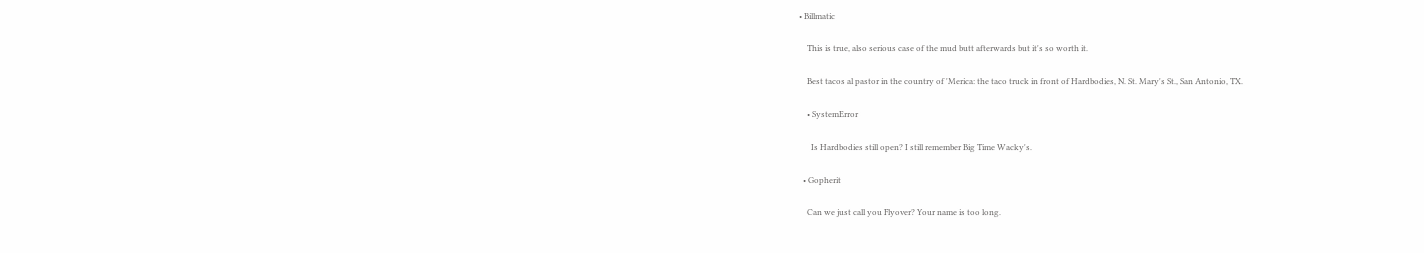• Billmatic

    This is true, also serious case of the mud butt afterwards but it's so worth it.

    Best tacos al pastor in the country of 'Merica: the taco truck in front of Hardbodies, N. St. Mary's St., San Antonio, TX.

    • SystemError

      Is Hardbodies still open? I still remember Big Time Wacky's.

  • Gopherit

    Can we just call you Flyover? Your name is too long.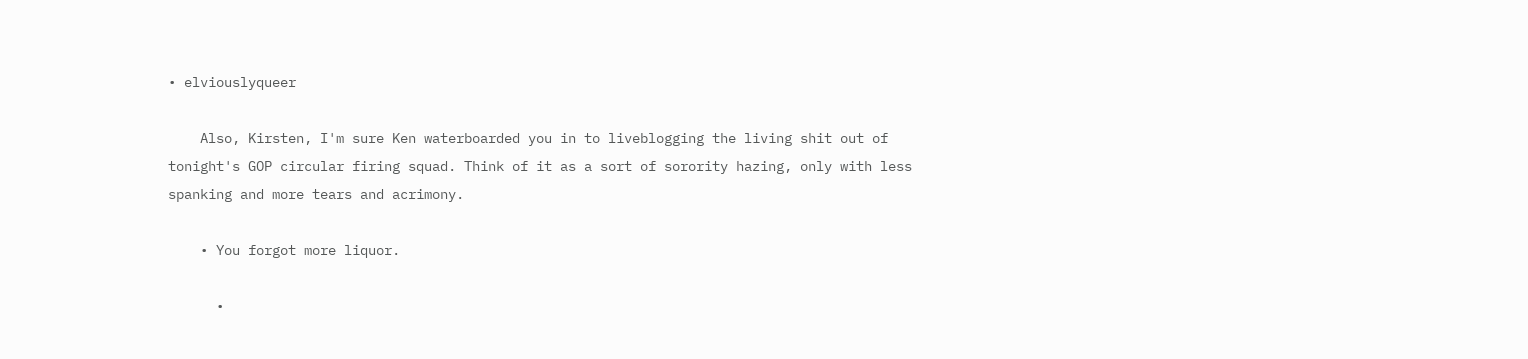• elviouslyqueer

    Also, Kirsten, I'm sure Ken waterboarded you in to liveblogging the living shit out of tonight's GOP circular firing squad. Think of it as a sort of sorority hazing, only with less spanking and more tears and acrimony.

    • You forgot more liquor.

      •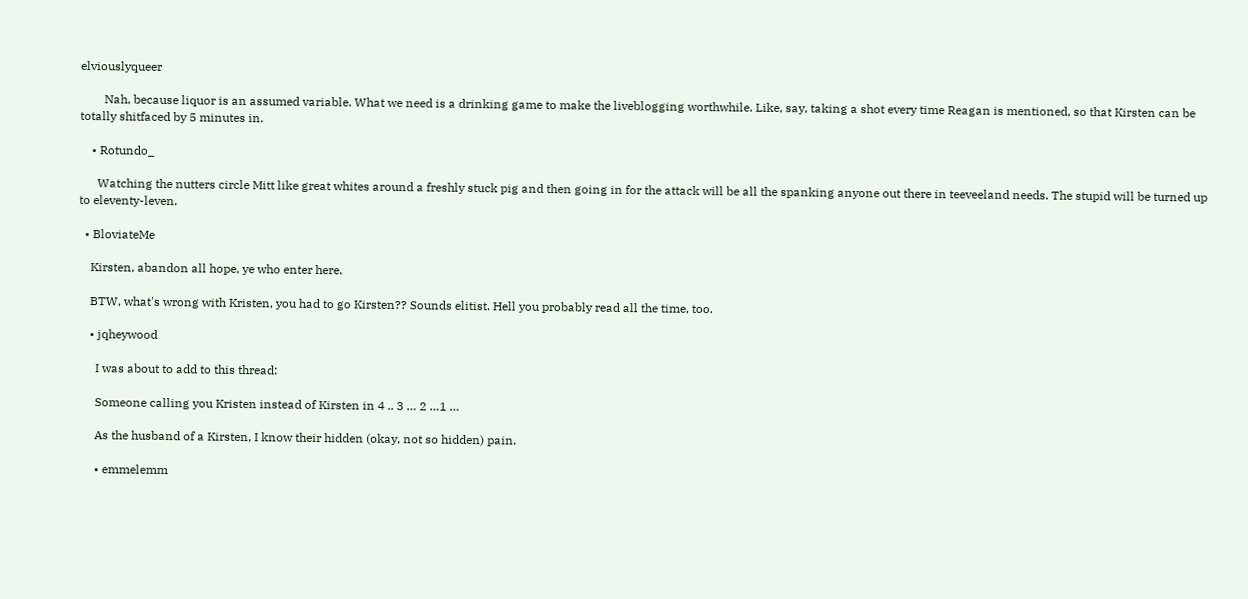elviouslyqueer

        Nah, because liquor is an assumed variable. What we need is a drinking game to make the liveblogging worthwhile. Like, say, taking a shot every time Reagan is mentioned, so that Kirsten can be totally shitfaced by 5 minutes in.

    • Rotundo_

      Watching the nutters circle Mitt like great whites around a freshly stuck pig and then going in for the attack will be all the spanking anyone out there in teeveeland needs. The stupid will be turned up to eleventy-leven.

  • BloviateMe

    Kirsten, abandon all hope, ye who enter here.

    BTW, what's wrong with Kristen, you had to go Kirsten?? Sounds elitist. Hell you probably read all the time, too.

    • jqheywood

      I was about to add to this thread:

      Someone calling you Kristen instead of Kirsten in 4 .. 3 … 2 …1 …

      As the husband of a Kirsten, I know their hidden (okay, not so hidden) pain.

      • emmelemm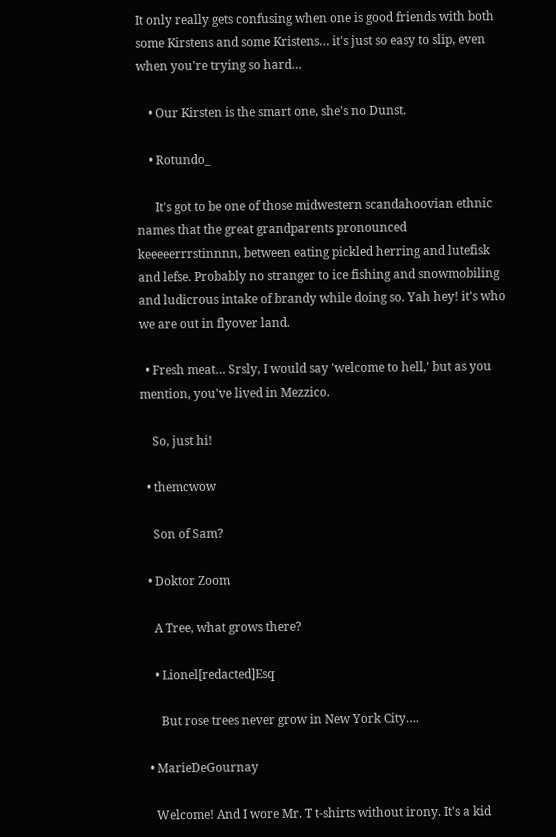It only really gets confusing when one is good friends with both some Kirstens and some Kristens… it's just so easy to slip, even when you're trying so hard…

    • Our Kirsten is the smart one, she's no Dunst.

    • Rotundo_

      It's got to be one of those midwestern scandahoovian ethnic names that the great grandparents pronounced keeeeerrrstinnnn, between eating pickled herring and lutefisk and lefse. Probably no stranger to ice fishing and snowmobiling and ludicrous intake of brandy while doing so. Yah hey! it's who we are out in flyover land.

  • Fresh meat… Srsly, I would say 'welcome to hell,' but as you mention, you've lived in Mezzico.

    So, just hi!

  • themcwow

    Son of Sam?

  • Doktor Zoom

    A Tree, what grows there?

    • Lionel[redacted]Esq

      But rose trees never grow in New York City….

  • MarieDeGournay

    Welcome! And I wore Mr. T t-shirts without irony. It's a kid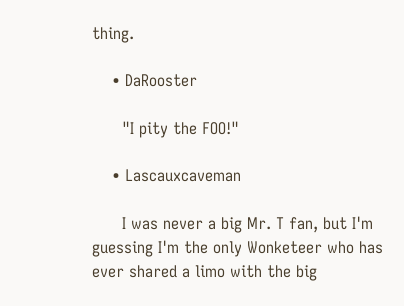thing.

    • DaRooster

      "I pity the FOO!"

    • Lascauxcaveman

      I was never a big Mr. T fan, but I'm guessing I'm the only Wonketeer who has ever shared a limo with the big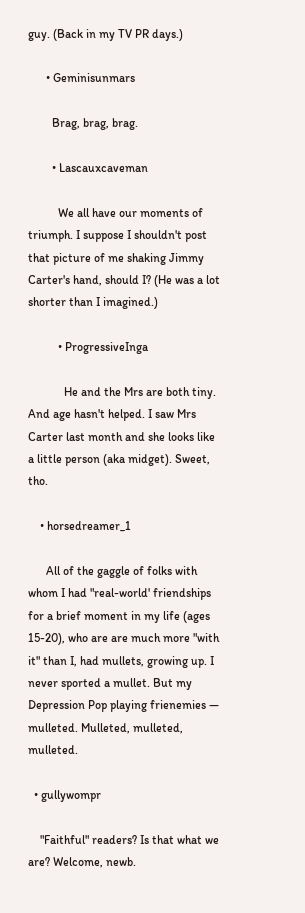guy. (Back in my TV PR days.)

      • Geminisunmars

        Brag, brag, brag.

        • Lascauxcaveman

          We all have our moments of triumph. I suppose I shouldn't post that picture of me shaking Jimmy Carter's hand, should I? (He was a lot shorter than I imagined.)

          • ProgressiveInga

            He and the Mrs are both tiny. And age hasn't helped. I saw Mrs Carter last month and she looks like a little person (aka midget). Sweet, tho.

    • horsedreamer_1

      All of the gaggle of folks with whom I had "real-world' friendships for a brief moment in my life (ages 15-20), who are are much more "with it" than I, had mullets, growing up. I never sported a mullet. But my Depression Pop playing frienemies — mulleted. Mulleted, mulleted, mulleted.

  • gullywompr

    "Faithful" readers? Is that what we are? Welcome, newb.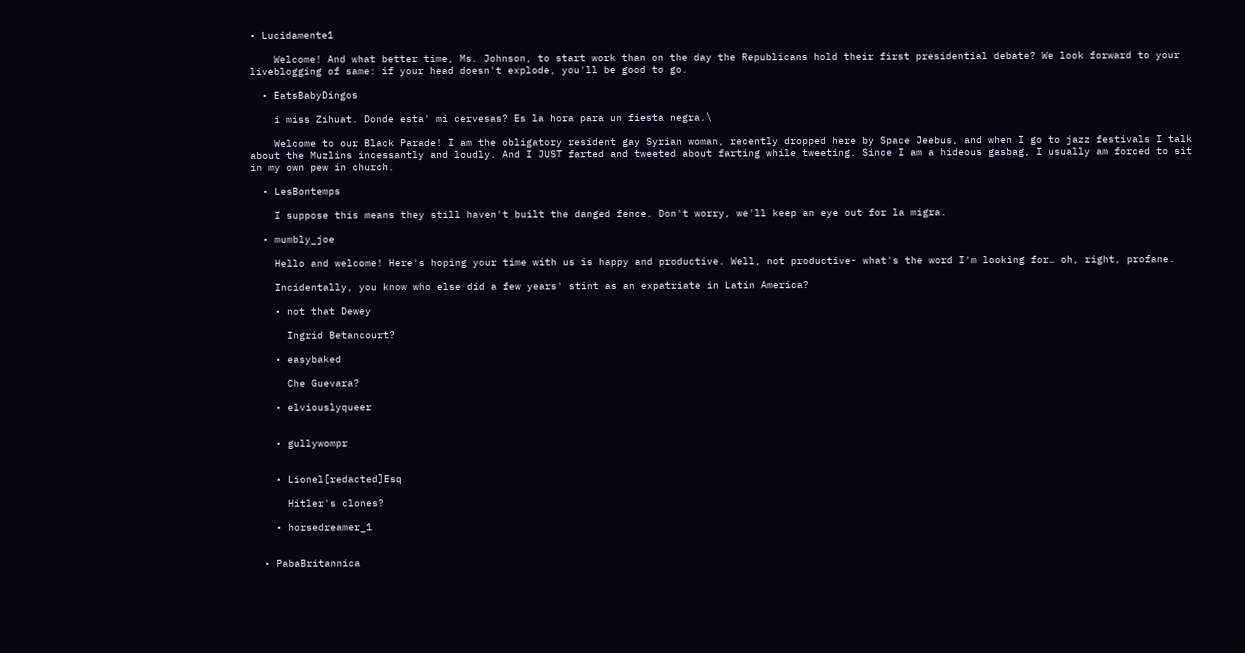• Lucidamente1

    Welcome! And what better time, Ms. Johnson, to start work than on the day the Republicans hold their first presidential debate? We look forward to your liveblogging of same: if your head doesn't explode, you'll be good to go.

  • EatsBabyDingos

    i miss Zihuat. Donde esta' mi cervesas? Es la hora para un fiesta negra.\

    Welcome to our Black Parade! I am the obligatory resident gay Syrian woman, recently dropped here by Space Jeebus, and when I go to jazz festivals I talk about the Muzlins incessantly and loudly. And I JUST farted and tweeted about farting while tweeting. Since I am a hideous gasbag, I usually am forced to sit in my own pew in church.

  • LesBontemps

    I suppose this means they still haven't built the danged fence. Don't worry, we'll keep an eye out for la migra.

  • mumbly_joe

    Hello and welcome! Here's hoping your time with us is happy and productive. Well, not productive- what's the word I'm looking for… oh, right, profane.

    Incidentally, you know who else did a few years' stint as an expatriate in Latin America?

    • not that Dewey

      Ingrid Betancourt?

    • easybaked

      Che Guevara?

    • elviouslyqueer


    • gullywompr


    • Lionel[redacted]Esq

      Hitler's clones?

    • horsedreamer_1


  • PabaBritannica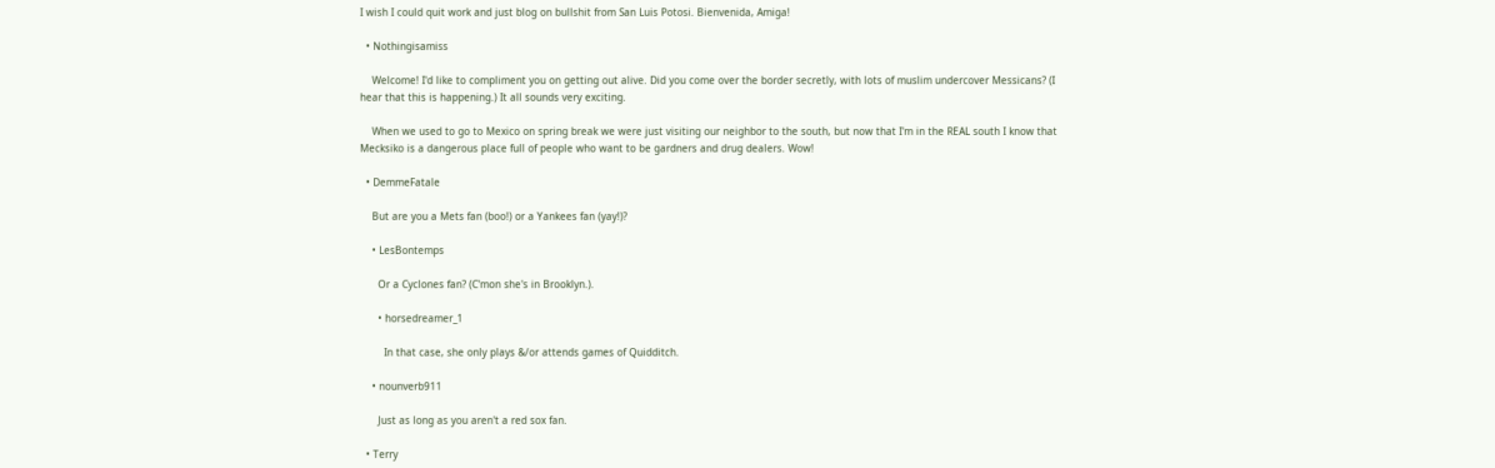I wish I could quit work and just blog on bullshit from San Luis Potosi. Bienvenida, Amiga!

  • Nothingisamiss

    Welcome! I'd like to compliment you on getting out alive. Did you come over the border secretly, with lots of muslim undercover Messicans? (I hear that this is happening.) It all sounds very exciting.

    When we used to go to Mexico on spring break we were just visiting our neighbor to the south, but now that I'm in the REAL south I know that Mecksiko is a dangerous place full of people who want to be gardners and drug dealers. Wow!

  • DemmeFatale

    But are you a Mets fan (boo!) or a Yankees fan (yay!)?

    • LesBontemps

      Or a Cyclones fan? (C'mon she's in Brooklyn.).

      • horsedreamer_1

        In that case, she only plays &/or attends games of Quidditch.

    • nounverb911

      Just as long as you aren't a red sox fan.

  • Terry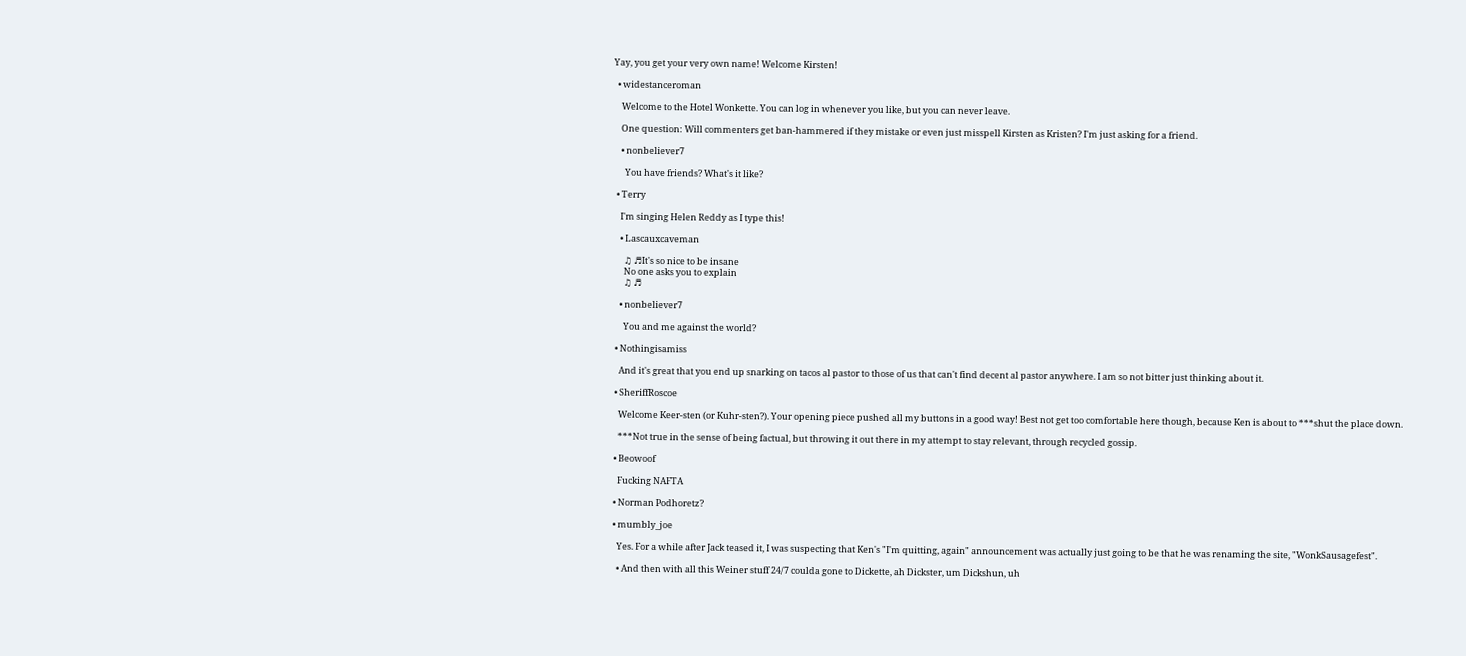Yay, you get your very own name! Welcome Kirsten!

  • widestanceroman

    Welcome to the Hotel Wonkette. You can log in whenever you like, but you can never leave.

    One question: Will commenters get ban-hammered if they mistake or even just misspell Kirsten as Kristen? I'm just asking for a friend.

    • nonbeliever7

      You have friends? What's it like?

  • Terry

    I'm singing Helen Reddy as I type this!

    • Lascauxcaveman

      ♫ ♬It's so nice to be insane
      No one asks you to explain
      ♫ ♬

    • nonbeliever7

      You and me against the world?

  • Nothingisamiss

    And it's great that you end up snarking on tacos al pastor to those of us that can't find decent al pastor anywhere. I am so not bitter just thinking about it.

  • SheriffRoscoe

    Welcome Keer-sten (or Kuhr-sten?). Your opening piece pushed all my buttons in a good way! Best not get too comfortable here though, because Ken is about to ***shut the place down.

    ***Not true in the sense of being factual, but throwing it out there in my attempt to stay relevant, through recycled gossip.

  • Beowoof

    Fucking NAFTA

  • Norman Podhoretz?

  • mumbly_joe

    Yes. For a while after Jack teased it, I was suspecting that Ken's "I'm quitting, again" announcement was actually just going to be that he was renaming the site, "WonkSausagefest".

    • And then with all this Weiner stuff 24/7 coulda gone to Dickette, ah Dickster, um Dickshun, uh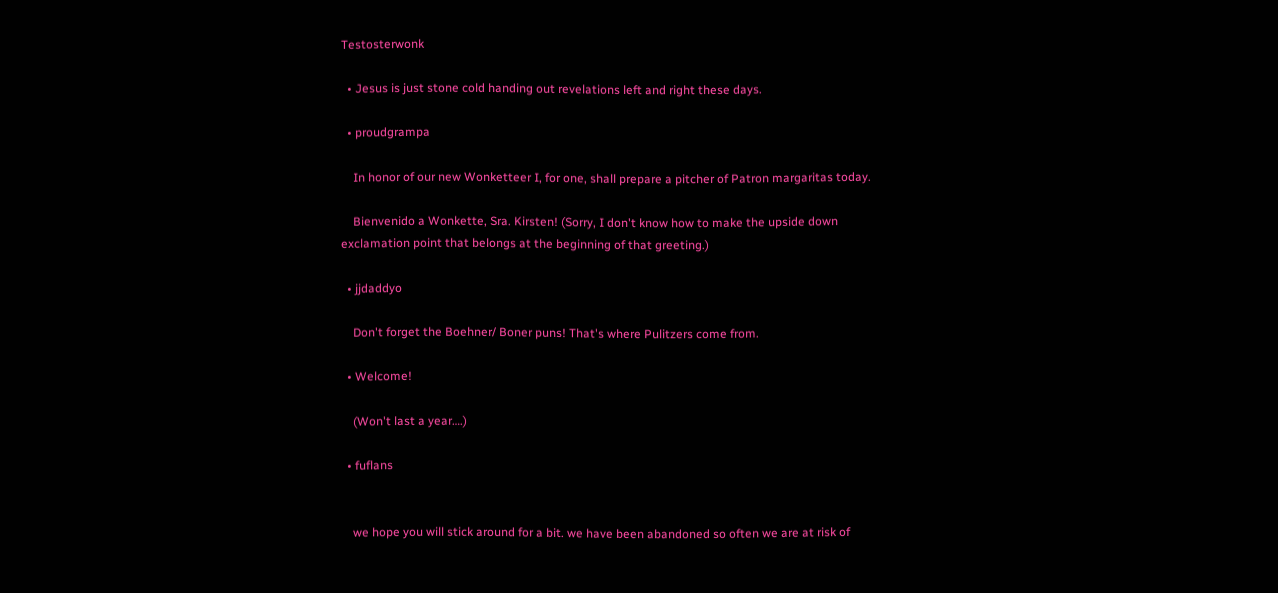Testosterwonk

  • Jesus is just stone cold handing out revelations left and right these days.

  • proudgrampa

    In honor of our new Wonketteer I, for one, shall prepare a pitcher of Patron margaritas today.

    Bienvenido a Wonkette, Sra. Kirsten! (Sorry, I don't know how to make the upside down exclamation point that belongs at the beginning of that greeting.)

  • jjdaddyo

    Don't forget the Boehner/ Boner puns! That's where Pulitzers come from.

  • Welcome!

    (Won't last a year….)

  • fuflans


    we hope you will stick around for a bit. we have been abandoned so often we are at risk of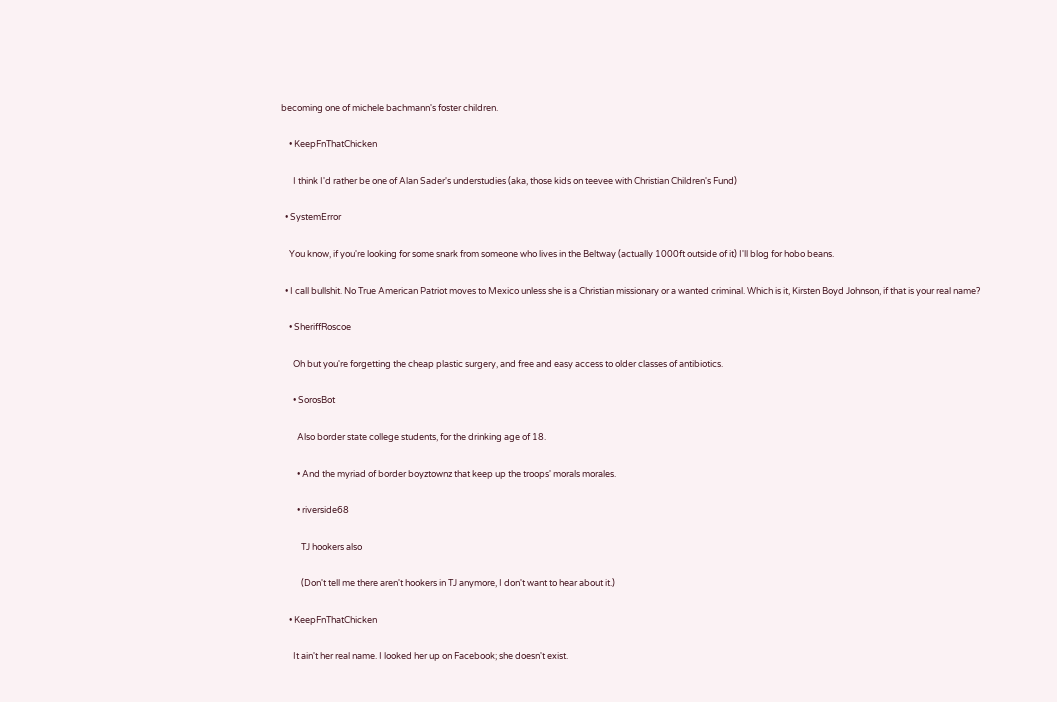becoming one of michele bachmann's foster children.

    • KeepFnThatChicken

      I think I'd rather be one of Alan Sader's understudies (aka, those kids on teevee with Christian Children's Fund)

  • SystemError

    You know, if you're looking for some snark from someone who lives in the Beltway (actually 1000ft outside of it) I'll blog for hobo beans.

  • I call bullshit. No True American Patriot moves to Mexico unless she is a Christian missionary or a wanted criminal. Which is it, Kirsten Boyd Johnson, if that is your real name?

    • SheriffRoscoe

      Oh but you're forgetting the cheap plastic surgery, and free and easy access to older classes of antibiotics.

      • SorosBot

        Also border state college students, for the drinking age of 18.

        • And the myriad of border boyztownz that keep up the troops' morals morales.

        • riverside68

          TJ hookers also

          (Don't tell me there aren't hookers in TJ anymore, I don't want to hear about it.)

    • KeepFnThatChicken

      It ain't her real name. I looked her up on Facebook; she doesn't exist.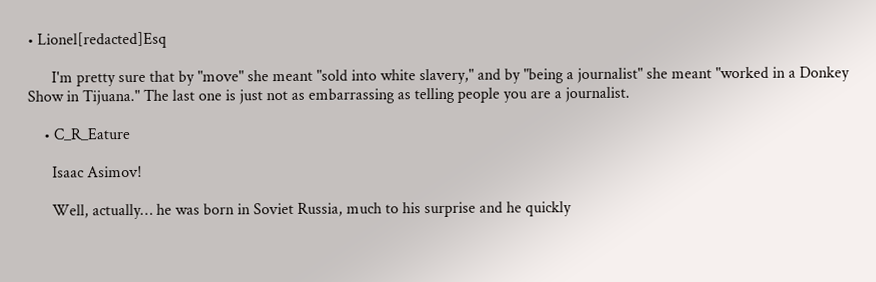• Lionel[redacted]Esq

      I'm pretty sure that by "move" she meant "sold into white slavery," and by "being a journalist" she meant "worked in a Donkey Show in Tijuana." The last one is just not as embarrassing as telling people you are a journalist.

    • C_R_Eature

      Isaac Asimov!

      Well, actually… he was born in Soviet Russia, much to his surprise and he quickly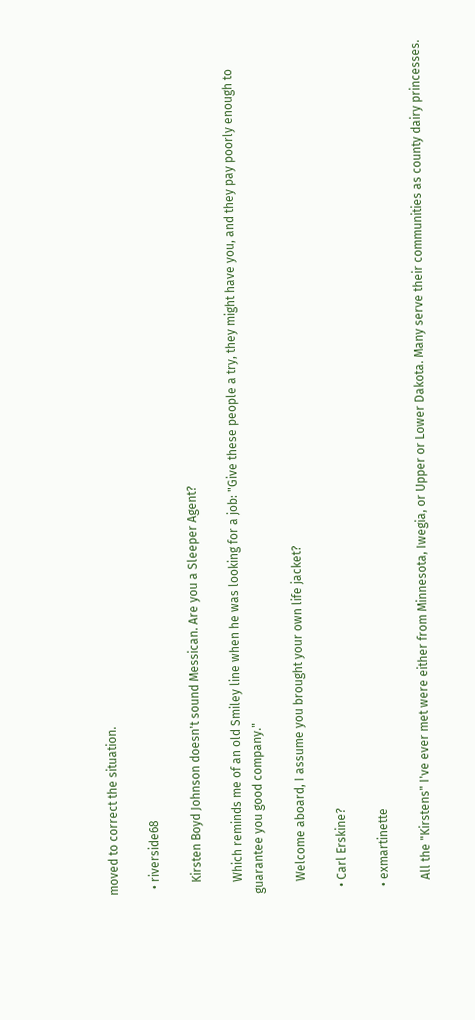moved to correct the situation.

  • riverside68

    Kirsten Boyd Johnson doesn't sound Messican. Are you a Sleeper Agent?

    Which reminds me of an old Smiley line when he was looking for a job: "Give these people a try, they might have you, and they pay poorly enough to guarantee you good company."

    Welcome aboard, I assume you brought your own life jacket?

  • Carl Erskine?

  • exmartinette

    All the "Kirstens" I've ever met were either from Minnesota, Iwegia, or Upper or Lower Dakota. Many serve their communities as county dairy princesses.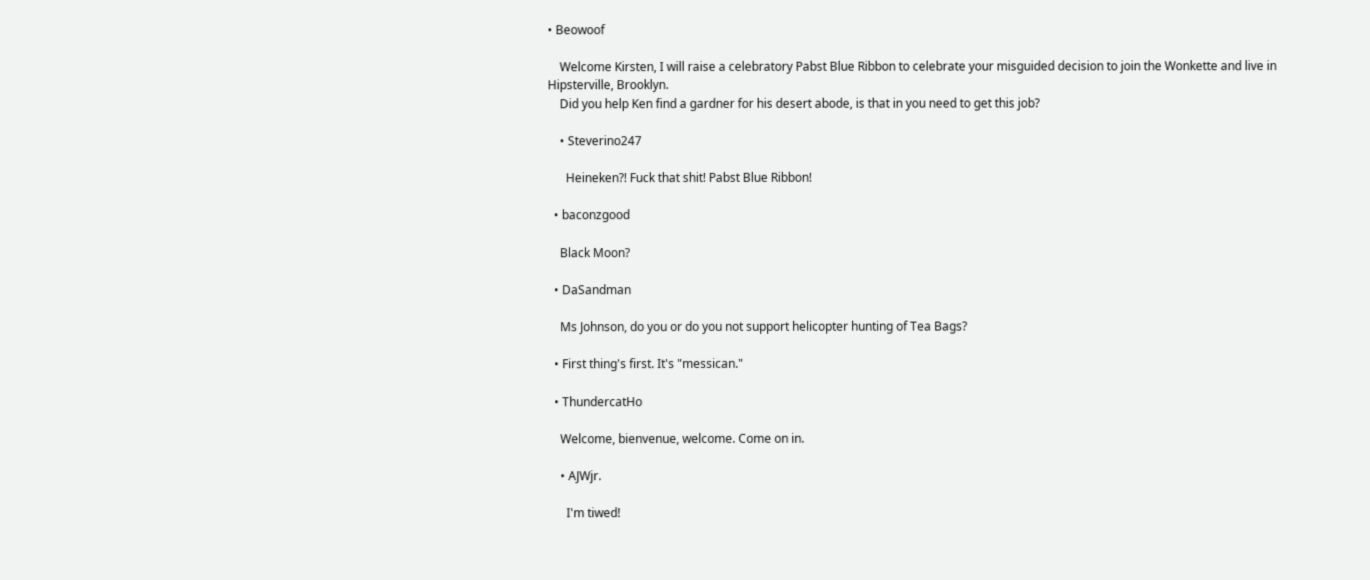• Beowoof

    Welcome Kirsten, I will raise a celebratory Pabst Blue Ribbon to celebrate your misguided decision to join the Wonkette and live in Hipsterville, Brooklyn.
    Did you help Ken find a gardner for his desert abode, is that in you need to get this job?

    • Steverino247

      Heineken?! Fuck that shit! Pabst Blue Ribbon!

  • baconzgood

    Black Moon?

  • DaSandman

    Ms Johnson, do you or do you not support helicopter hunting of Tea Bags?

  • First thing's first. It's "messican."

  • ThundercatHo

    Welcome, bienvenue, welcome. Come on in.

    • AJWjr.

      I'm tiwed!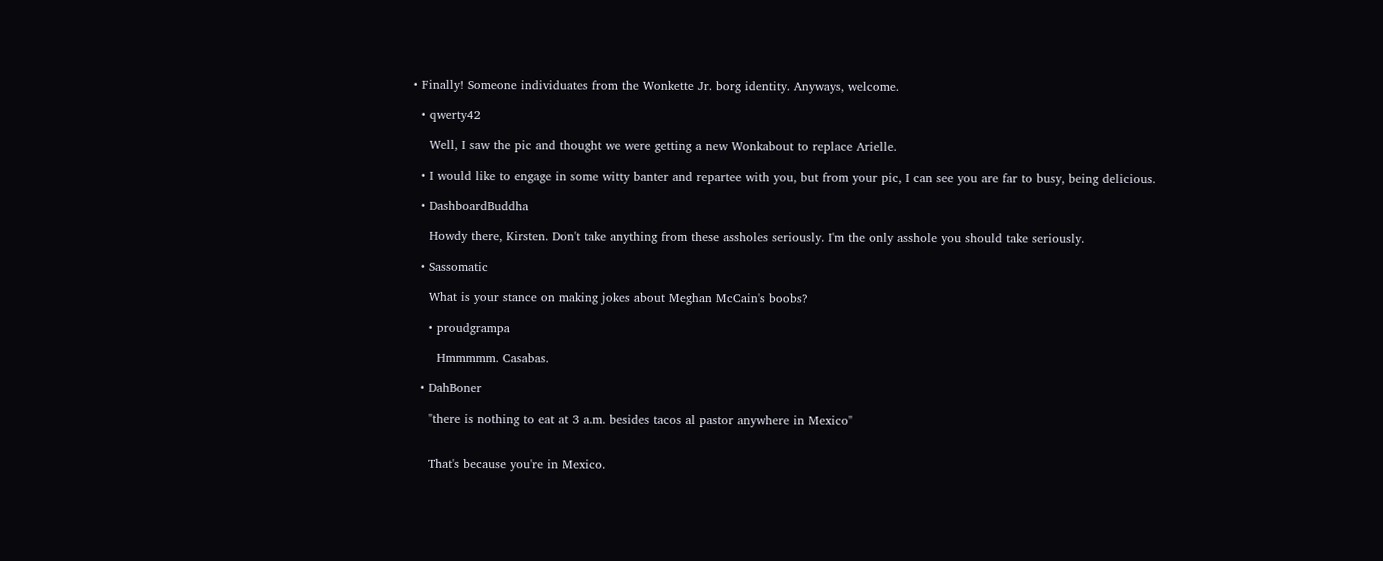• Finally! Someone individuates from the Wonkette Jr. borg identity. Anyways, welcome.

  • qwerty42

    Well, I saw the pic and thought we were getting a new Wonkabout to replace Arielle.

  • I would like to engage in some witty banter and repartee with you, but from your pic, I can see you are far to busy, being delicious.

  • DashboardBuddha

    Howdy there, Kirsten. Don't take anything from these assholes seriously. I'm the only asshole you should take seriously.

  • Sassomatic

    What is your stance on making jokes about Meghan McCain's boobs?

    • proudgrampa

      Hmmmmm. Casabas.

  • DahBoner

    "there is nothing to eat at 3 a.m. besides tacos al pastor anywhere in Mexico"


    That's because you're in Mexico.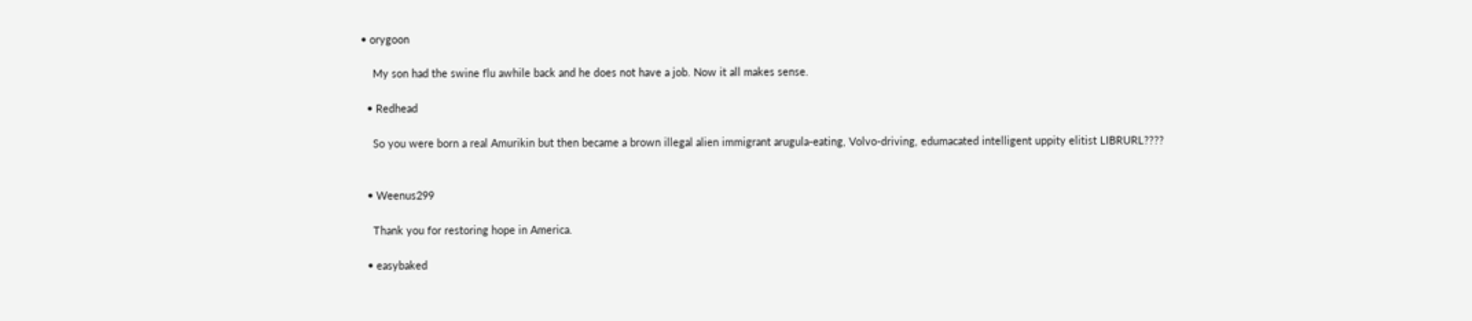• orygoon

    My son had the swine flu awhile back and he does not have a job. Now it all makes sense.

  • Redhead

    So you were born a real Amurikin but then became a brown illegal alien immigrant arugula-eating, Volvo-driving, edumacated intelligent uppity elitist LIBRURL????


  • Weenus299

    Thank you for restoring hope in America.

  • easybaked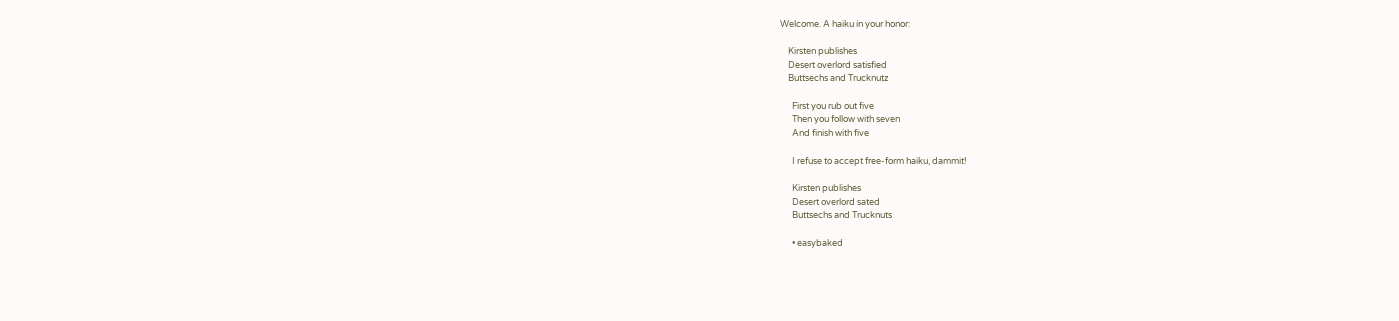Welcome. A haiku in your honor:

    Kirsten publishes
    Desert overlord satisfied
    Buttsechs and Trucknutz

      First you rub out five
      Then you follow with seven
      And finish with five

      I refuse to accept free-form haiku, dammit!

      Kirsten publishes
      Desert overlord sated
      Buttsechs and Trucknuts

      • easybaked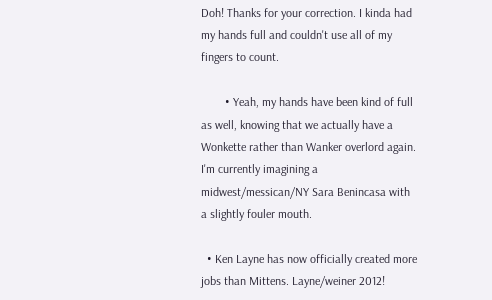Doh! Thanks for your correction. I kinda had my hands full and couldn't use all of my fingers to count.

        • Yeah, my hands have been kind of full as well, knowing that we actually have a Wonkette rather than Wanker overlord again. I'm currently imagining a midwest/messican/NY Sara Benincasa with a slightly fouler mouth.

  • Ken Layne has now officially created more jobs than Mittens. Layne/weiner 2012!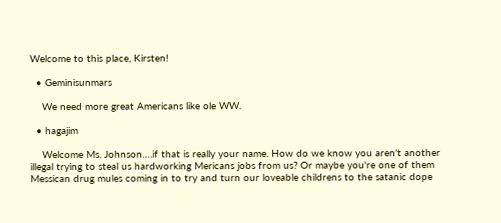Welcome to this place, Kirsten!

  • Geminisunmars

    We need more great Americans like ole WW.

  • hagajim

    Welcome Ms. Johnson….if that is really your name. How do we know you aren't another illegal trying to steal us hardworking Mericans jobs from us? Or maybe you're one of them Messican drug mules coming in to try and turn our loveable childrens to the satanic dope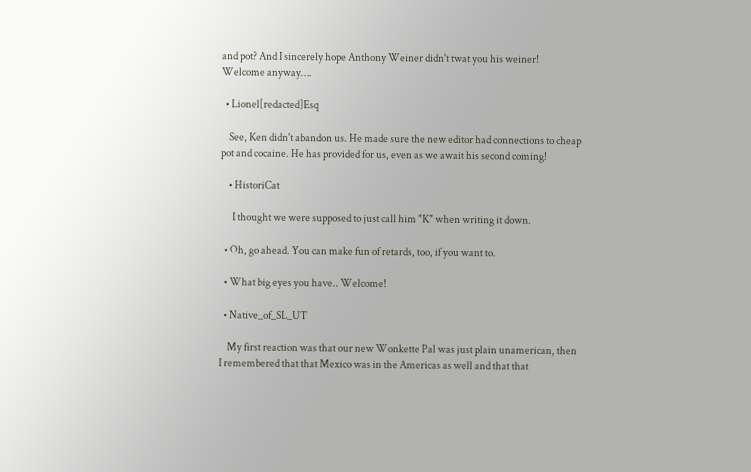and pot? And I sincerely hope Anthony Weiner didn't twat you his weiner! Welcome anyway….

  • Lionel[redacted]Esq

    See, Ken didn't abandon us. He made sure the new editor had connections to cheap pot and cocaine. He has provided for us, even as we await his second coming!

    • HistoriCat

      I thought we were supposed to just call him "K" when writing it down.

  • Oh, go ahead. You can make fun of retards, too, if you want to.

  • What big eyes you have.. Welcome!

  • Native_of_SL_UT

    My first reaction was that our new Wonkette Pal was just plain unamerican, then I remembered that that Mexico was in the Americas as well and that that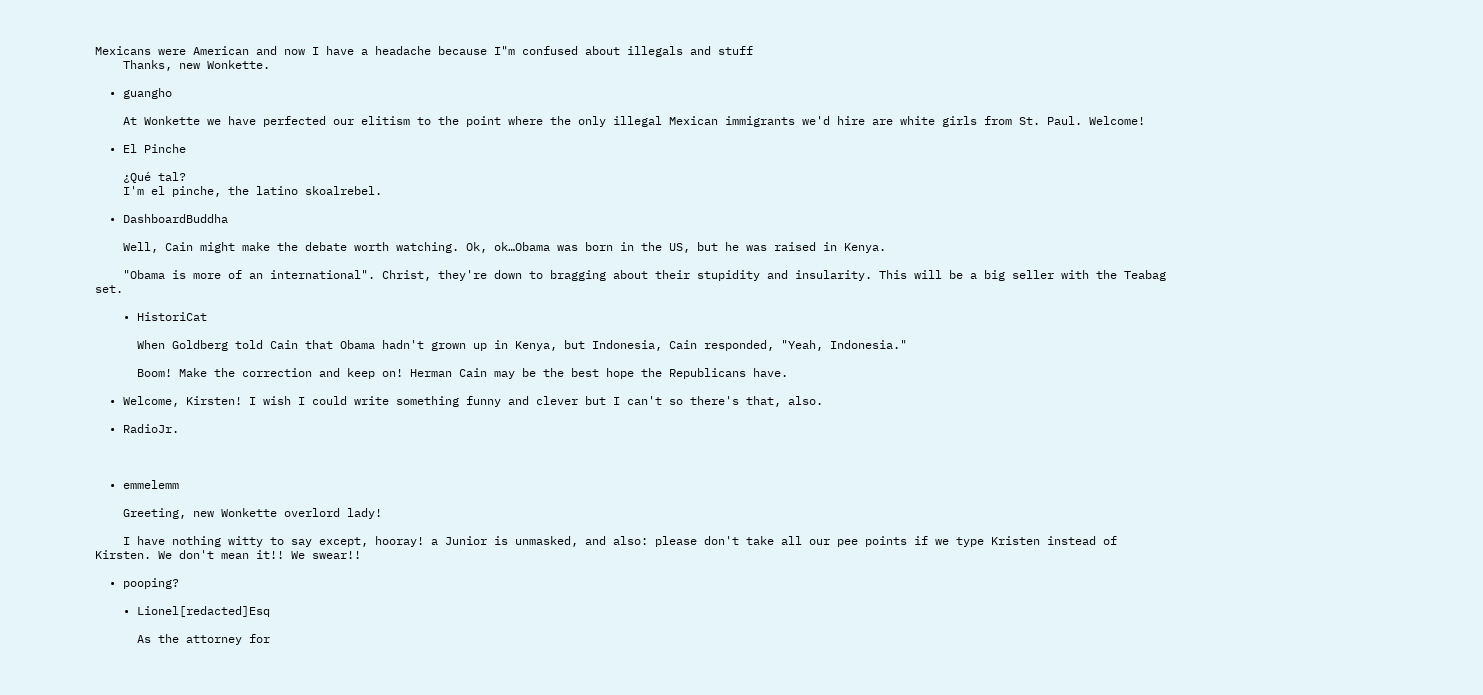Mexicans were American and now I have a headache because I"m confused about illegals and stuff
    Thanks, new Wonkette.

  • guangho

    At Wonkette we have perfected our elitism to the point where the only illegal Mexican immigrants we'd hire are white girls from St. Paul. Welcome!

  • El Pinche

    ¿Qué tal?
    I'm el pinche, the latino skoalrebel.

  • DashboardBuddha

    Well, Cain might make the debate worth watching. Ok, ok…Obama was born in the US, but he was raised in Kenya.

    "Obama is more of an international". Christ, they're down to bragging about their stupidity and insularity. This will be a big seller with the Teabag set.

    • HistoriCat

      When Goldberg told Cain that Obama hadn't grown up in Kenya, but Indonesia, Cain responded, "Yeah, Indonesia."

      Boom! Make the correction and keep on! Herman Cain may be the best hope the Republicans have.

  • Welcome, Kirsten! I wish I could write something funny and clever but I can't so there's that, also.

  • RadioJr.



  • emmelemm

    Greeting, new Wonkette overlord lady!

    I have nothing witty to say except, hooray! a Junior is unmasked, and also: please don't take all our pee points if we type Kristen instead of Kirsten. We don't mean it!! We swear!!

  • pooping?

    • Lionel[redacted]Esq

      As the attorney for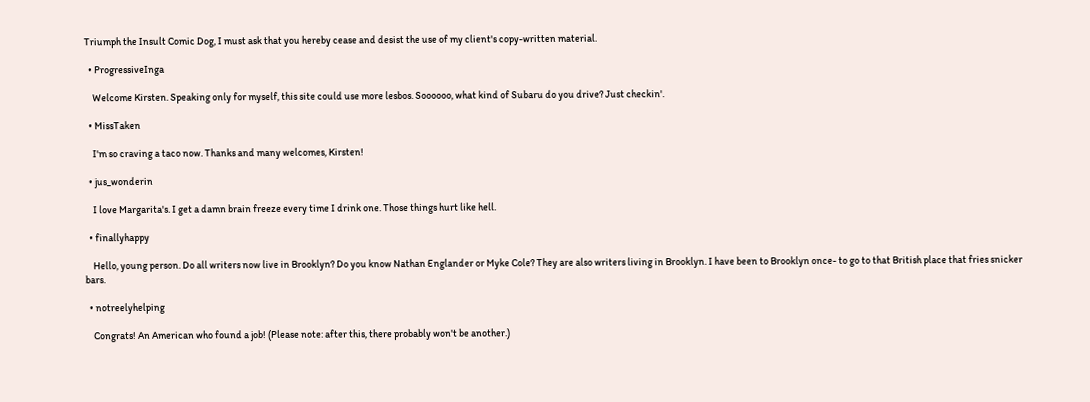Triumph the Insult Comic Dog, I must ask that you hereby cease and desist the use of my client's copy-written material.

  • ProgressiveInga

    Welcome Kirsten. Speaking only for myself, this site could use more lesbos. Soooooo, what kind of Subaru do you drive? Just checkin'.

  • MissTaken

    I'm so craving a taco now. Thanks and many welcomes, Kirsten!

  • jus_wonderin

    I love Margarita's. I get a damn brain freeze every time I drink one. Those things hurt like hell.

  • finallyhappy

    Hello, young person. Do all writers now live in Brooklyn? Do you know Nathan Englander or Myke Cole? They are also writers living in Brooklyn. I have been to Brooklyn once- to go to that British place that fries snicker bars.

  • notreelyhelping

    Congrats! An American who found a job! (Please note: after this, there probably won't be another.)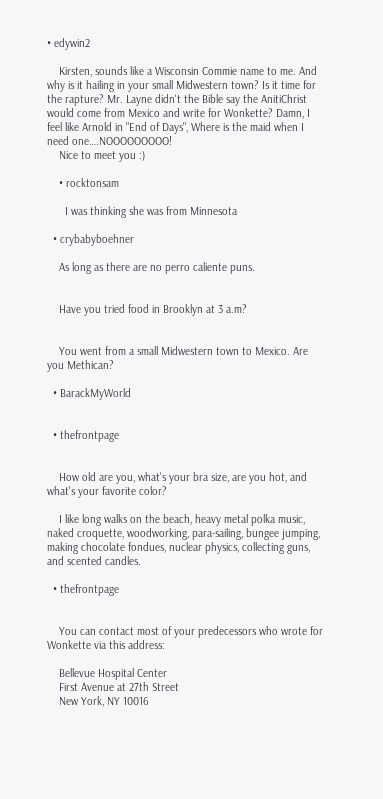• edywin2

    Kirsten, sounds like a Wisconsin Commie name to me. And why is it hailing in your small Midwestern town? Is it time for the rapture? Mr. Layne didn't the Bible say the AnitiChrist would come from Mexico and write for Wonkette? Damn, I feel like Arnold in "End of Days", Where is the maid when I need one….NOOOOOOOOO!
    Nice to meet you :)

    • rocktonsam

      I was thinking she was from Minnesota

  • crybabyboehner

    As long as there are no perro caliente puns.


    Have you tried food in Brooklyn at 3 a.m?


    You went from a small Midwestern town to Mexico. Are you Methican?

  • BarackMyWorld


  • thefrontpage


    How old are you, what's your bra size, are you hot, and what's your favorite color?

    I like long walks on the beach, heavy metal polka music, naked croquette, woodworking, para-sailing, bungee jumping, making chocolate fondues, nuclear physics, collecting guns, and scented candles.

  • thefrontpage


    You can contact most of your predecessors who wrote for Wonkette via this address:

    Bellevue Hospital Center
    First Avenue at 27th Street
    New York, NY 10016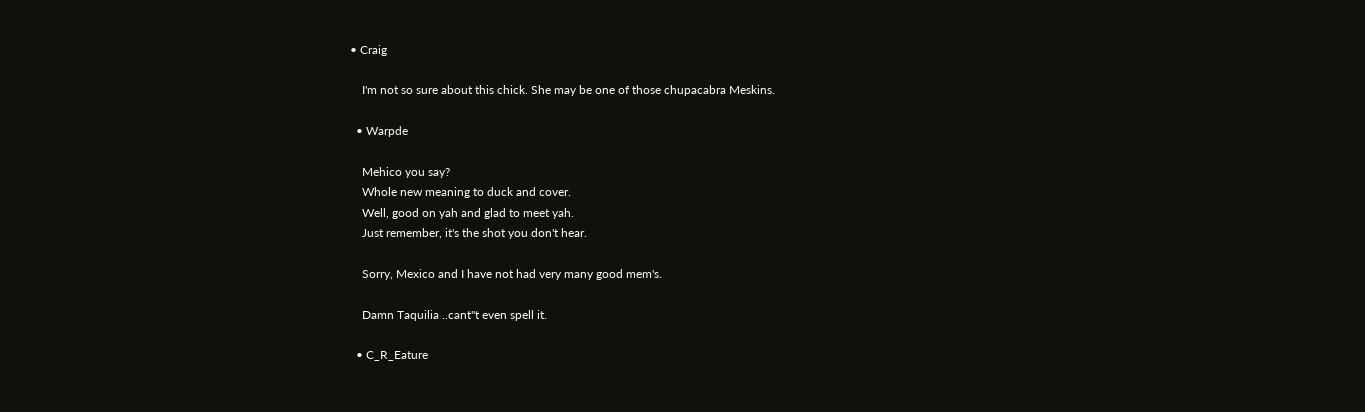• Craig

    I'm not so sure about this chick. She may be one of those chupacabra Meskins.

  • Warpde

    Mehico you say?
    Whole new meaning to duck and cover.
    Well, good on yah and glad to meet yah.
    Just remember, it's the shot you don't hear.

    Sorry, Mexico and I have not had very many good mem's.

    Damn Taquilia ..cant''t even spell it.

  • C_R_Eature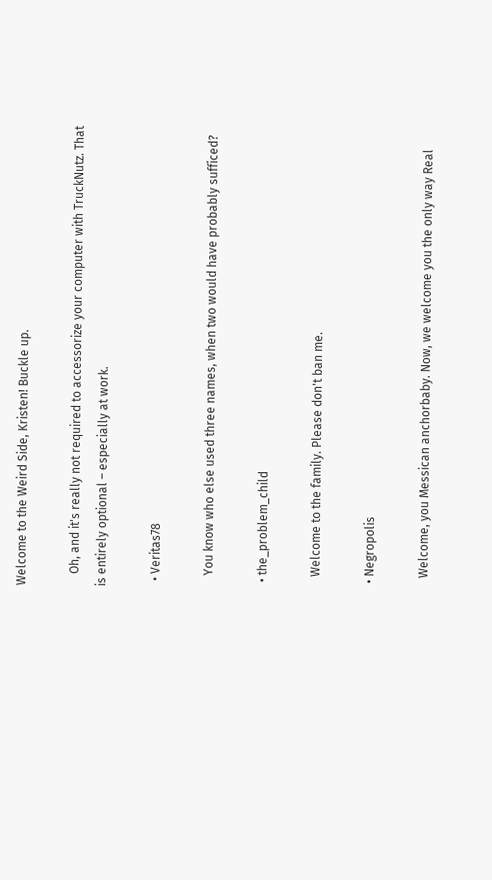Welcome to the Weird Side, Kristen! Buckle up.

    Oh, and it's really not required to accessorize your computer with TruckNutz. That is entirely optional – especially at work.

  • Veritas78

    You know who else used three names, when two would have probably sufficed?

  • the_problem_child

    Welcome to the family. Please don't ban me.

  • Negropolis

    Welcome, you Messican anchorbaby. Now, we welcome you the only way Real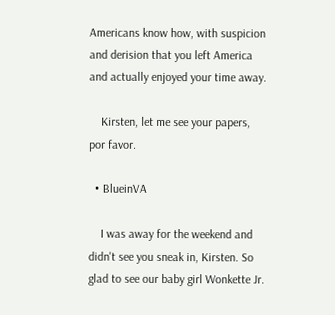Americans know how, with suspicion and derision that you left America and actually enjoyed your time away.

    Kirsten, let me see your papers, por favor.

  • BlueinVA

    I was away for the weekend and didn't see you sneak in, Kirsten. So glad to see our baby girl Wonkette Jr.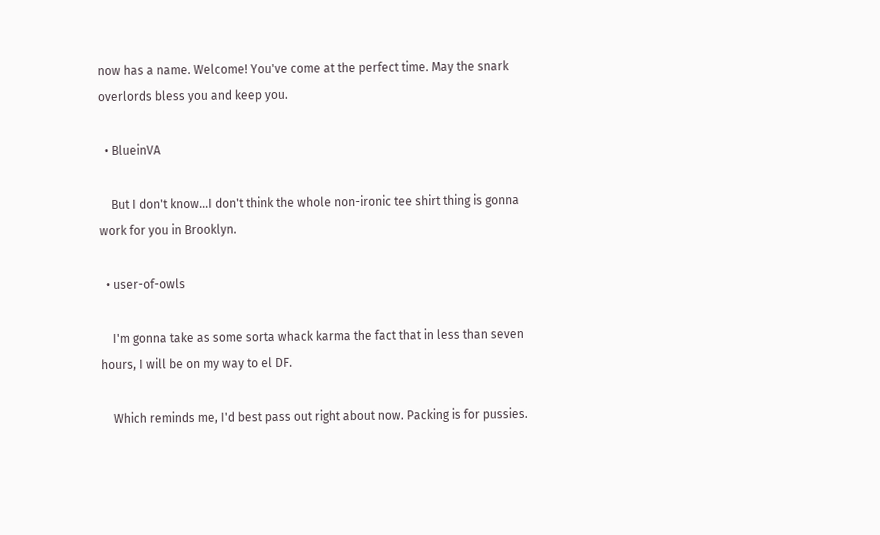now has a name. Welcome! You've come at the perfect time. May the snark overlords bless you and keep you.

  • BlueinVA

    But I don't know…I don't think the whole non-ironic tee shirt thing is gonna work for you in Brooklyn.

  • user-of-owls

    I'm gonna take as some sorta whack karma the fact that in less than seven hours, I will be on my way to el DF.

    Which reminds me, I'd best pass out right about now. Packing is for pussies.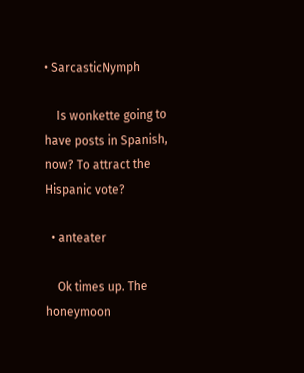• SarcasticNymph

    Is wonkette going to have posts in Spanish, now? To attract the Hispanic vote?

  • anteater

    Ok times up. The honeymoon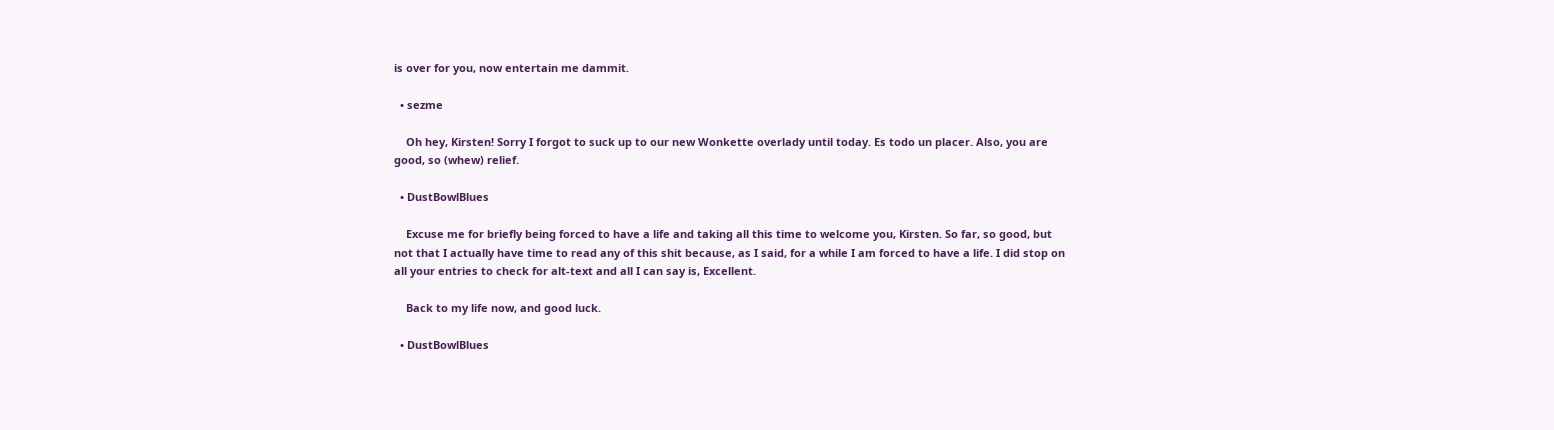is over for you, now entertain me dammit.

  • sezme

    Oh hey, Kirsten! Sorry I forgot to suck up to our new Wonkette overlady until today. Es todo un placer. Also, you are good, so (whew) relief.

  • DustBowlBlues

    Excuse me for briefly being forced to have a life and taking all this time to welcome you, Kirsten. So far, so good, but not that I actually have time to read any of this shit because, as I said, for a while I am forced to have a life. I did stop on all your entries to check for alt-text and all I can say is, Excellent.

    Back to my life now, and good luck.

  • DustBowlBlues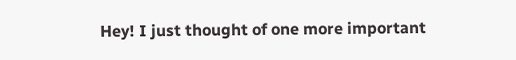Hey! I just thought of one more important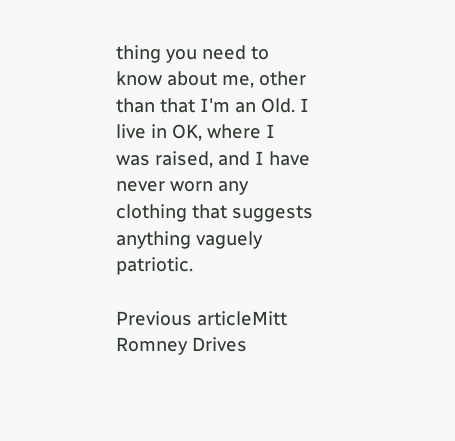thing you need to know about me, other than that I'm an Old. I live in OK, where I was raised, and I have never worn any clothing that suggests anything vaguely patriotic.

Previous articleMitt Romney Drives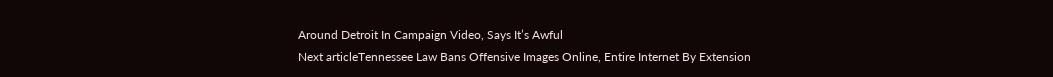Around Detroit In Campaign Video, Says It’s Awful
Next articleTennessee Law Bans Offensive Images Online, Entire Internet By Extension